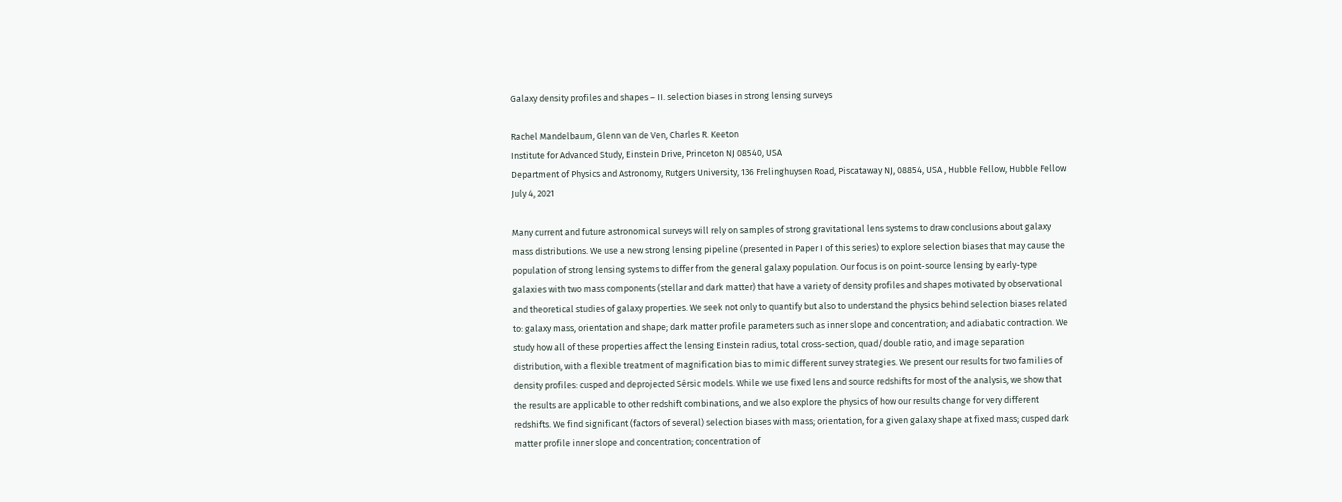Galaxy density profiles and shapes – II. selection biases in strong lensing surveys

Rachel Mandelbaum, Glenn van de Ven, Charles R. Keeton
Institute for Advanced Study, Einstein Drive, Princeton NJ 08540, USA
Department of Physics and Astronomy, Rutgers University, 136 Frelinghuysen Road, Piscataway NJ, 08854, USA , Hubble Fellow, Hubble Fellow
July 4, 2021

Many current and future astronomical surveys will rely on samples of strong gravitational lens systems to draw conclusions about galaxy mass distributions. We use a new strong lensing pipeline (presented in Paper I of this series) to explore selection biases that may cause the population of strong lensing systems to differ from the general galaxy population. Our focus is on point-source lensing by early-type galaxies with two mass components (stellar and dark matter) that have a variety of density profiles and shapes motivated by observational and theoretical studies of galaxy properties. We seek not only to quantify but also to understand the physics behind selection biases related to: galaxy mass, orientation and shape; dark matter profile parameters such as inner slope and concentration; and adiabatic contraction. We study how all of these properties affect the lensing Einstein radius, total cross-section, quad/double ratio, and image separation distribution, with a flexible treatment of magnification bias to mimic different survey strategies. We present our results for two families of density profiles: cusped and deprojected Sérsic models. While we use fixed lens and source redshifts for most of the analysis, we show that the results are applicable to other redshift combinations, and we also explore the physics of how our results change for very different redshifts. We find significant (factors of several) selection biases with mass; orientation, for a given galaxy shape at fixed mass; cusped dark matter profile inner slope and concentration; concentration of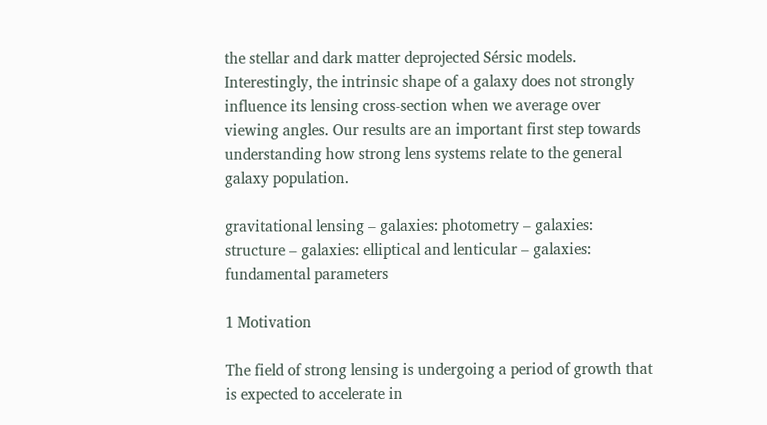the stellar and dark matter deprojected Sérsic models. Interestingly, the intrinsic shape of a galaxy does not strongly influence its lensing cross-section when we average over viewing angles. Our results are an important first step towards understanding how strong lens systems relate to the general galaxy population.

gravitational lensing – galaxies: photometry – galaxies: structure – galaxies: elliptical and lenticular – galaxies: fundamental parameters

1 Motivation

The field of strong lensing is undergoing a period of growth that is expected to accelerate in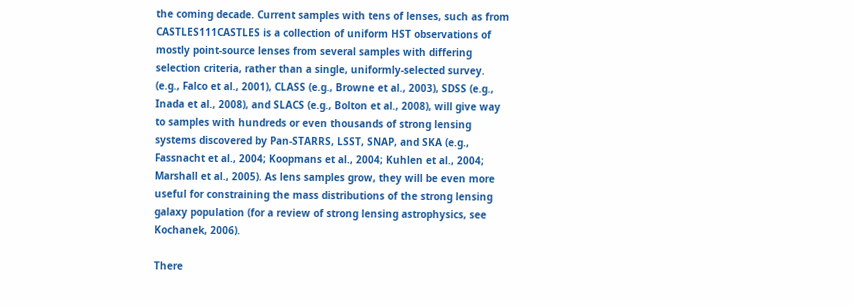the coming decade. Current samples with tens of lenses, such as from CASTLES111CASTLES is a collection of uniform HST observations of mostly point-source lenses from several samples with differing selection criteria, rather than a single, uniformly-selected survey. (e.g., Falco et al., 2001), CLASS (e.g., Browne et al., 2003), SDSS (e.g., Inada et al., 2008), and SLACS (e.g., Bolton et al., 2008), will give way to samples with hundreds or even thousands of strong lensing systems discovered by Pan-STARRS, LSST, SNAP, and SKA (e.g., Fassnacht et al., 2004; Koopmans et al., 2004; Kuhlen et al., 2004; Marshall et al., 2005). As lens samples grow, they will be even more useful for constraining the mass distributions of the strong lensing galaxy population (for a review of strong lensing astrophysics, see Kochanek, 2006).

There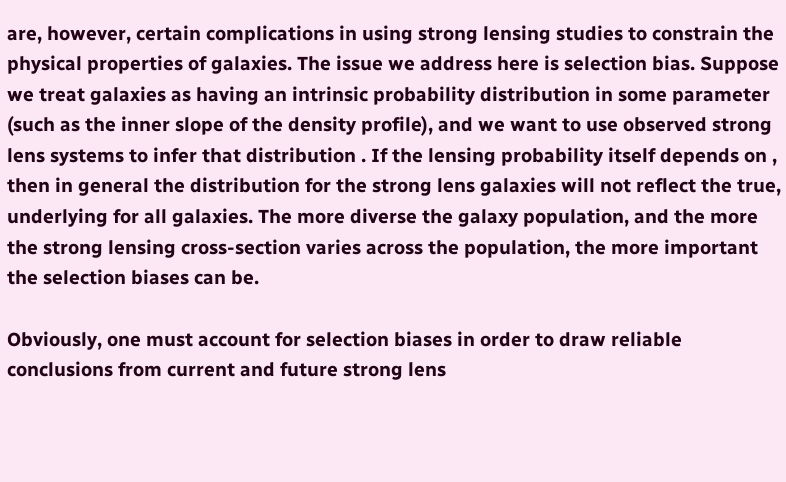are, however, certain complications in using strong lensing studies to constrain the physical properties of galaxies. The issue we address here is selection bias. Suppose we treat galaxies as having an intrinsic probability distribution in some parameter (such as the inner slope of the density profile), and we want to use observed strong lens systems to infer that distribution . If the lensing probability itself depends on , then in general the distribution for the strong lens galaxies will not reflect the true, underlying for all galaxies. The more diverse the galaxy population, and the more the strong lensing cross-section varies across the population, the more important the selection biases can be.

Obviously, one must account for selection biases in order to draw reliable conclusions from current and future strong lens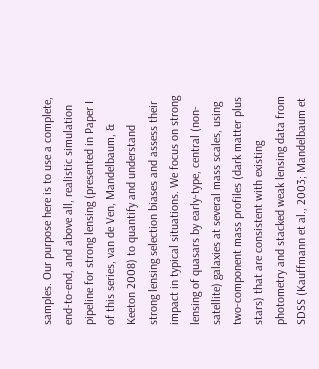samples. Our purpose here is to use a complete, end-to-end, and above all, realistic simulation pipeline for strong lensing (presented in Paper I of this series, van de Ven, Mandelbaum, & Keeton 2008) to quantify and understand strong lensing selection biases and assess their impact in typical situations. We focus on strong lensing of quasars by early-type, central (non-satellite) galaxies at several mass scales, using two-component mass profiles (dark matter plus stars) that are consistent with existing photometry and stacked weak lensing data from SDSS (Kauffmann et al., 2003; Mandelbaum et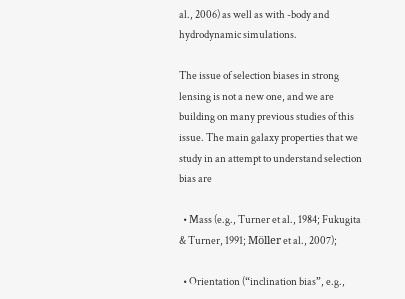al., 2006) as well as with -body and hydrodynamic simulations.

The issue of selection biases in strong lensing is not a new one, and we are building on many previous studies of this issue. The main galaxy properties that we study in an attempt to understand selection bias are

  • Mass (e.g., Turner et al., 1984; Fukugita & Turner, 1991; Möller et al., 2007);

  • Orientation (“inclination bias”, e.g.,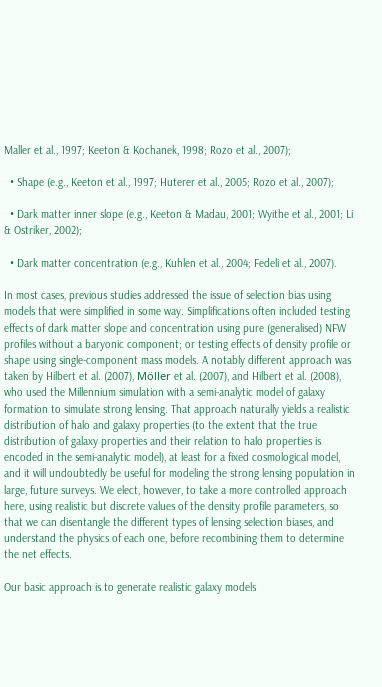Maller et al., 1997; Keeton & Kochanek, 1998; Rozo et al., 2007);

  • Shape (e.g., Keeton et al., 1997; Huterer et al., 2005; Rozo et al., 2007);

  • Dark matter inner slope (e.g., Keeton & Madau, 2001; Wyithe et al., 2001; Li & Ostriker, 2002);

  • Dark matter concentration (e.g., Kuhlen et al., 2004; Fedeli et al., 2007).

In most cases, previous studies addressed the issue of selection bias using models that were simplified in some way. Simplifications often included testing effects of dark matter slope and concentration using pure (generalised) NFW profiles without a baryonic component; or testing effects of density profile or shape using single-component mass models. A notably different approach was taken by Hilbert et al. (2007), Möller et al. (2007), and Hilbert et al. (2008), who used the Millennium simulation with a semi-analytic model of galaxy formation to simulate strong lensing. That approach naturally yields a realistic distribution of halo and galaxy properties (to the extent that the true distribution of galaxy properties and their relation to halo properties is encoded in the semi-analytic model), at least for a fixed cosmological model, and it will undoubtedly be useful for modeling the strong lensing population in large, future surveys. We elect, however, to take a more controlled approach here, using realistic but discrete values of the density profile parameters, so that we can disentangle the different types of lensing selection biases, and understand the physics of each one, before recombining them to determine the net effects.

Our basic approach is to generate realistic galaxy models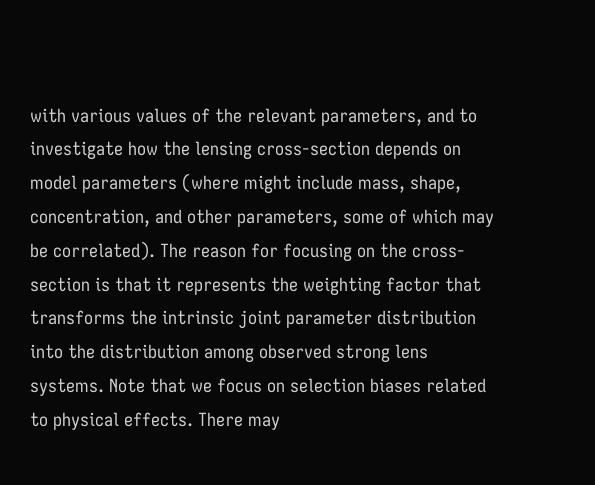with various values of the relevant parameters, and to investigate how the lensing cross-section depends on model parameters (where might include mass, shape, concentration, and other parameters, some of which may be correlated). The reason for focusing on the cross-section is that it represents the weighting factor that transforms the intrinsic joint parameter distribution into the distribution among observed strong lens systems. Note that we focus on selection biases related to physical effects. There may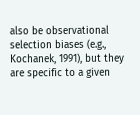also be observational selection biases (e.g., Kochanek, 1991), but they are specific to a given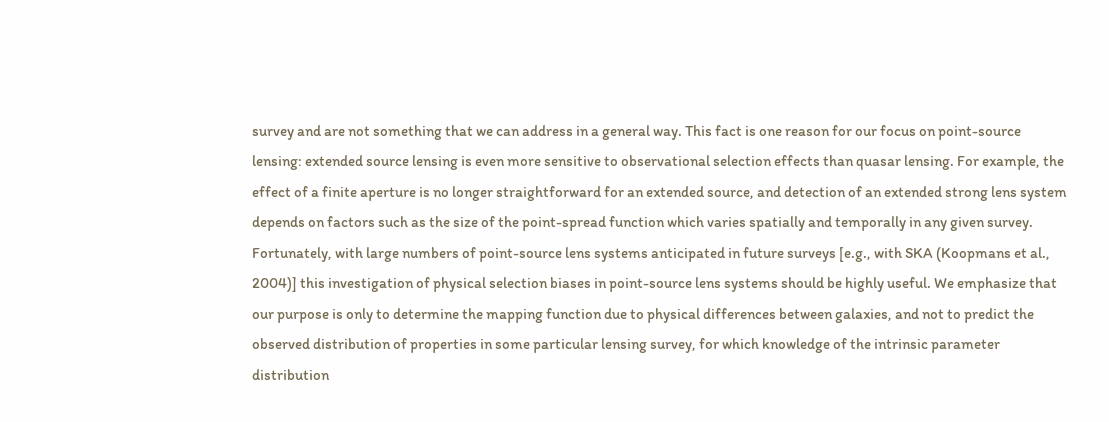survey and are not something that we can address in a general way. This fact is one reason for our focus on point-source lensing: extended source lensing is even more sensitive to observational selection effects than quasar lensing. For example, the effect of a finite aperture is no longer straightforward for an extended source, and detection of an extended strong lens system depends on factors such as the size of the point-spread function which varies spatially and temporally in any given survey. Fortunately, with large numbers of point-source lens systems anticipated in future surveys [e.g., with SKA (Koopmans et al., 2004)] this investigation of physical selection biases in point-source lens systems should be highly useful. We emphasize that our purpose is only to determine the mapping function due to physical differences between galaxies, and not to predict the observed distribution of properties in some particular lensing survey, for which knowledge of the intrinsic parameter distribution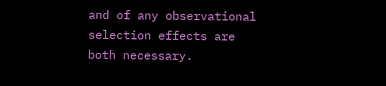and of any observational selection effects are both necessary.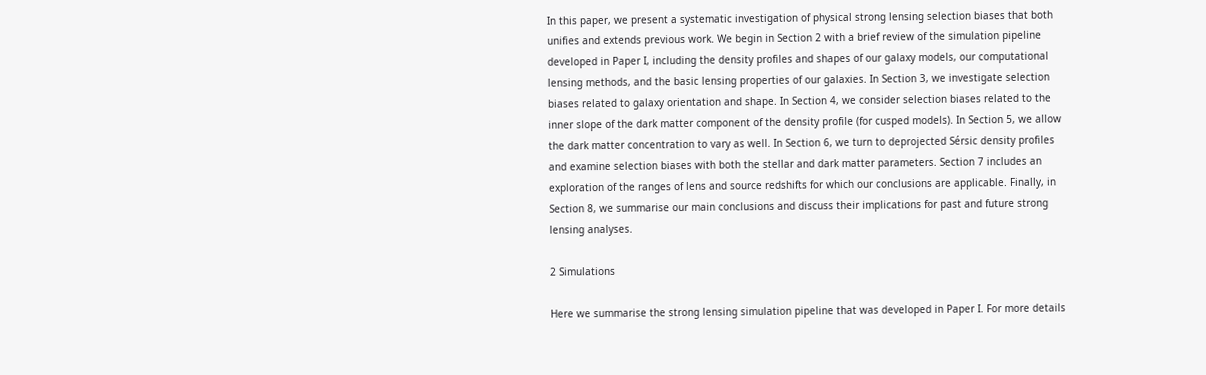In this paper, we present a systematic investigation of physical strong lensing selection biases that both unifies and extends previous work. We begin in Section 2 with a brief review of the simulation pipeline developed in Paper I, including the density profiles and shapes of our galaxy models, our computational lensing methods, and the basic lensing properties of our galaxies. In Section 3, we investigate selection biases related to galaxy orientation and shape. In Section 4, we consider selection biases related to the inner slope of the dark matter component of the density profile (for cusped models). In Section 5, we allow the dark matter concentration to vary as well. In Section 6, we turn to deprojected Sérsic density profiles and examine selection biases with both the stellar and dark matter parameters. Section 7 includes an exploration of the ranges of lens and source redshifts for which our conclusions are applicable. Finally, in Section 8, we summarise our main conclusions and discuss their implications for past and future strong lensing analyses.

2 Simulations

Here we summarise the strong lensing simulation pipeline that was developed in Paper I. For more details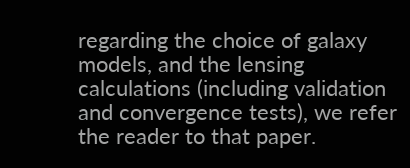regarding the choice of galaxy models, and the lensing calculations (including validation and convergence tests), we refer the reader to that paper.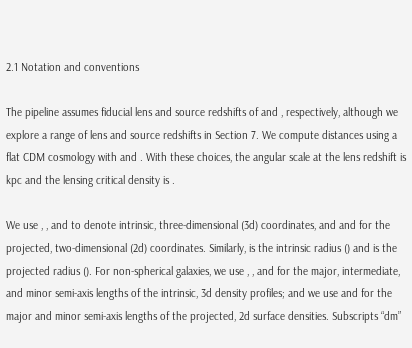2.1 Notation and conventions

The pipeline assumes fiducial lens and source redshifts of and , respectively, although we explore a range of lens and source redshifts in Section 7. We compute distances using a flat CDM cosmology with and . With these choices, the angular scale at the lens redshift is kpc and the lensing critical density is .

We use , , and to denote intrinsic, three-dimensional (3d) coordinates, and and for the projected, two-dimensional (2d) coordinates. Similarly, is the intrinsic radius () and is the projected radius (). For non-spherical galaxies, we use , , and for the major, intermediate, and minor semi-axis lengths of the intrinsic, 3d density profiles; and we use and for the major and minor semi-axis lengths of the projected, 2d surface densities. Subscripts “dm”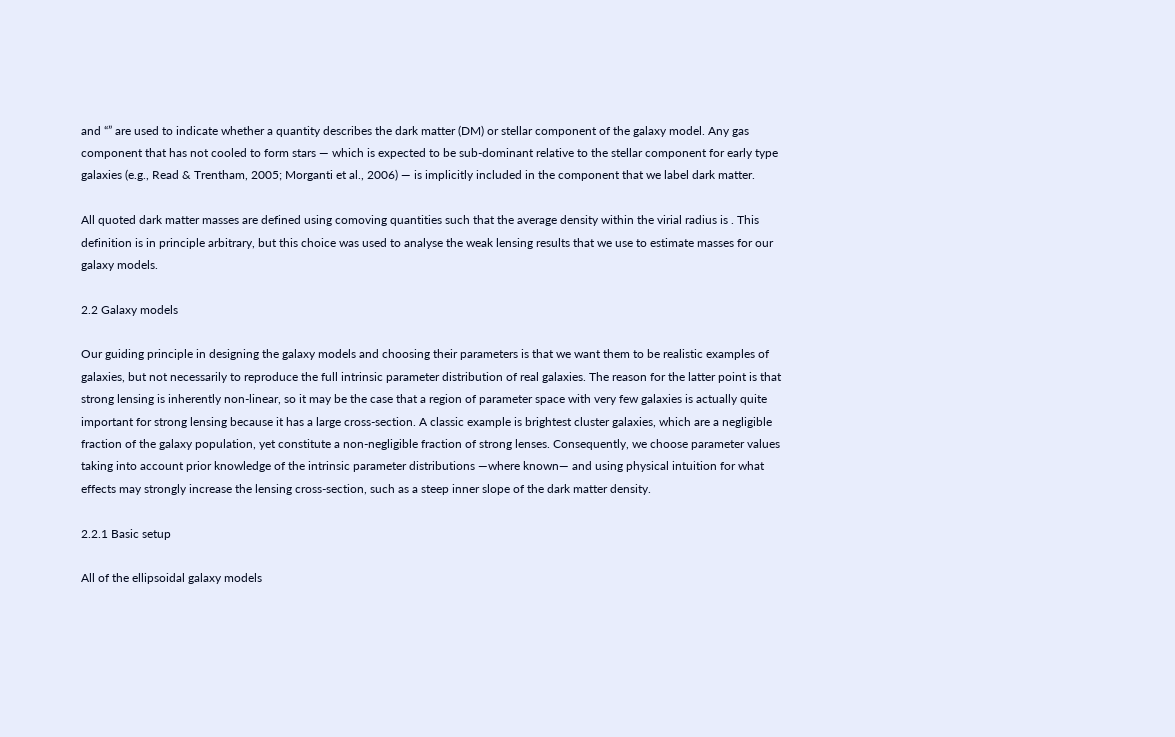and “” are used to indicate whether a quantity describes the dark matter (DM) or stellar component of the galaxy model. Any gas component that has not cooled to form stars — which is expected to be sub-dominant relative to the stellar component for early type galaxies (e.g., Read & Trentham, 2005; Morganti et al., 2006) — is implicitly included in the component that we label dark matter.

All quoted dark matter masses are defined using comoving quantities such that the average density within the virial radius is . This definition is in principle arbitrary, but this choice was used to analyse the weak lensing results that we use to estimate masses for our galaxy models.

2.2 Galaxy models

Our guiding principle in designing the galaxy models and choosing their parameters is that we want them to be realistic examples of galaxies, but not necessarily to reproduce the full intrinsic parameter distribution of real galaxies. The reason for the latter point is that strong lensing is inherently non-linear, so it may be the case that a region of parameter space with very few galaxies is actually quite important for strong lensing because it has a large cross-section. A classic example is brightest cluster galaxies, which are a negligible fraction of the galaxy population, yet constitute a non-negligible fraction of strong lenses. Consequently, we choose parameter values taking into account prior knowledge of the intrinsic parameter distributions —where known— and using physical intuition for what effects may strongly increase the lensing cross-section, such as a steep inner slope of the dark matter density.

2.2.1 Basic setup

All of the ellipsoidal galaxy models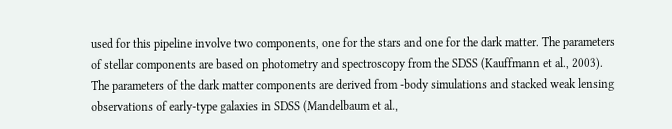used for this pipeline involve two components, one for the stars and one for the dark matter. The parameters of stellar components are based on photometry and spectroscopy from the SDSS (Kauffmann et al., 2003). The parameters of the dark matter components are derived from -body simulations and stacked weak lensing observations of early-type galaxies in SDSS (Mandelbaum et al.,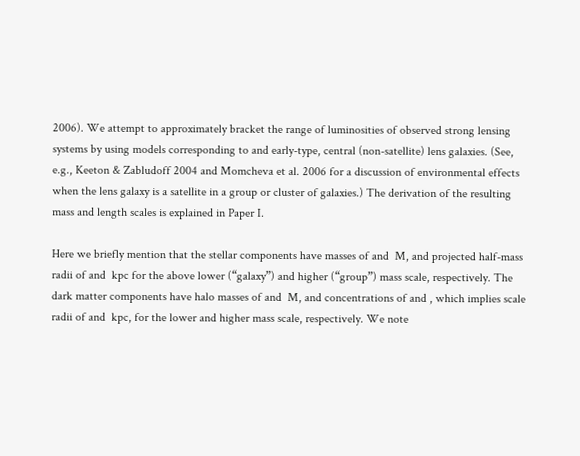2006). We attempt to approximately bracket the range of luminosities of observed strong lensing systems by using models corresponding to and early-type, central (non-satellite) lens galaxies. (See, e.g., Keeton & Zabludoff 2004 and Momcheva et al. 2006 for a discussion of environmental effects when the lens galaxy is a satellite in a group or cluster of galaxies.) The derivation of the resulting mass and length scales is explained in Paper I.

Here we briefly mention that the stellar components have masses of and  M, and projected half-mass radii of and  kpc for the above lower (“galaxy”) and higher (“group”) mass scale, respectively. The dark matter components have halo masses of and  M, and concentrations of and , which implies scale radii of and  kpc, for the lower and higher mass scale, respectively. We note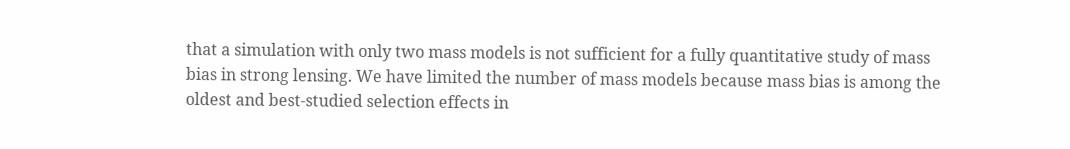that a simulation with only two mass models is not sufficient for a fully quantitative study of mass bias in strong lensing. We have limited the number of mass models because mass bias is among the oldest and best-studied selection effects in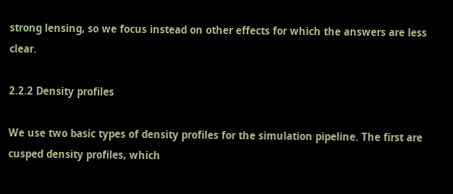strong lensing, so we focus instead on other effects for which the answers are less clear.

2.2.2 Density profiles

We use two basic types of density profiles for the simulation pipeline. The first are cusped density profiles, which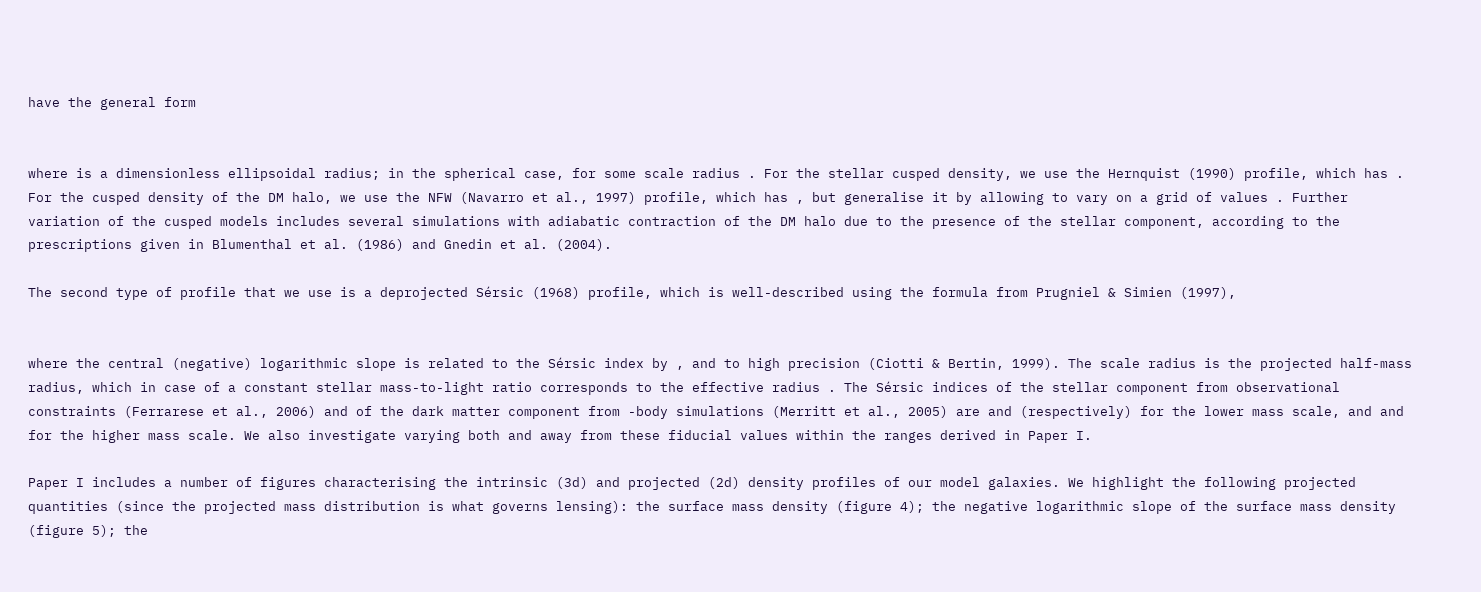have the general form


where is a dimensionless ellipsoidal radius; in the spherical case, for some scale radius . For the stellar cusped density, we use the Hernquist (1990) profile, which has . For the cusped density of the DM halo, we use the NFW (Navarro et al., 1997) profile, which has , but generalise it by allowing to vary on a grid of values . Further variation of the cusped models includes several simulations with adiabatic contraction of the DM halo due to the presence of the stellar component, according to the prescriptions given in Blumenthal et al. (1986) and Gnedin et al. (2004).

The second type of profile that we use is a deprojected Sérsic (1968) profile, which is well-described using the formula from Prugniel & Simien (1997),


where the central (negative) logarithmic slope is related to the Sérsic index by , and to high precision (Ciotti & Bertin, 1999). The scale radius is the projected half-mass radius, which in case of a constant stellar mass-to-light ratio corresponds to the effective radius . The Sérsic indices of the stellar component from observational constraints (Ferrarese et al., 2006) and of the dark matter component from -body simulations (Merritt et al., 2005) are and (respectively) for the lower mass scale, and and for the higher mass scale. We also investigate varying both and away from these fiducial values within the ranges derived in Paper I.

Paper I includes a number of figures characterising the intrinsic (3d) and projected (2d) density profiles of our model galaxies. We highlight the following projected quantities (since the projected mass distribution is what governs lensing): the surface mass density (figure 4); the negative logarithmic slope of the surface mass density (figure 5); the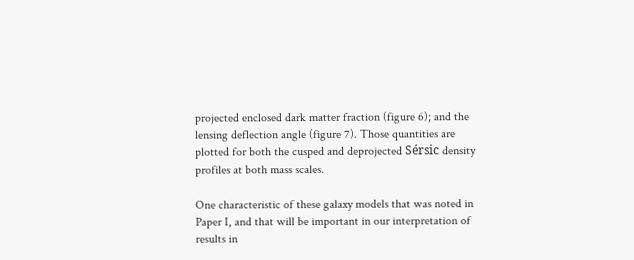projected enclosed dark matter fraction (figure 6); and the lensing deflection angle (figure 7). Those quantities are plotted for both the cusped and deprojected Sérsic density profiles at both mass scales.

One characteristic of these galaxy models that was noted in Paper I, and that will be important in our interpretation of results in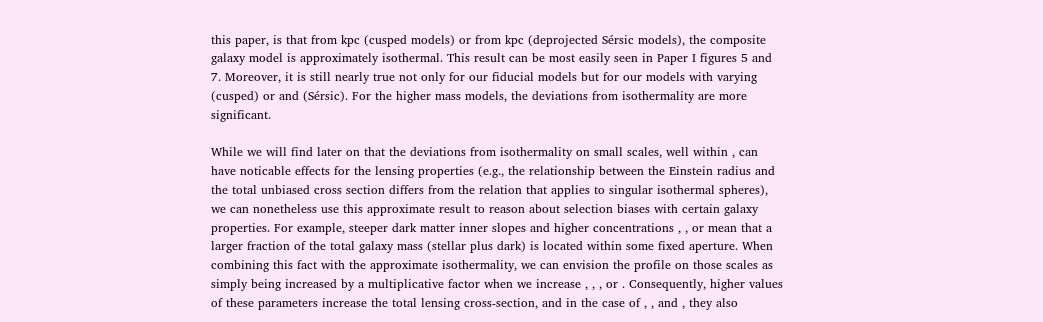this paper, is that from kpc (cusped models) or from kpc (deprojected Sérsic models), the composite galaxy model is approximately isothermal. This result can be most easily seen in Paper I figures 5 and 7. Moreover, it is still nearly true not only for our fiducial models but for our models with varying (cusped) or and (Sérsic). For the higher mass models, the deviations from isothermality are more significant.

While we will find later on that the deviations from isothermality on small scales, well within , can have noticable effects for the lensing properties (e.g., the relationship between the Einstein radius and the total unbiased cross section differs from the relation that applies to singular isothermal spheres), we can nonetheless use this approximate result to reason about selection biases with certain galaxy properties. For example, steeper dark matter inner slopes and higher concentrations , , or mean that a larger fraction of the total galaxy mass (stellar plus dark) is located within some fixed aperture. When combining this fact with the approximate isothermality, we can envision the profile on those scales as simply being increased by a multiplicative factor when we increase , , , or . Consequently, higher values of these parameters increase the total lensing cross-section, and in the case of , , and , they also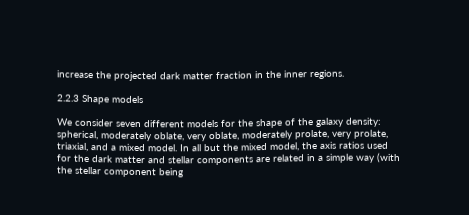increase the projected dark matter fraction in the inner regions.

2.2.3 Shape models

We consider seven different models for the shape of the galaxy density: spherical, moderately oblate, very oblate, moderately prolate, very prolate, triaxial, and a mixed model. In all but the mixed model, the axis ratios used for the dark matter and stellar components are related in a simple way (with the stellar component being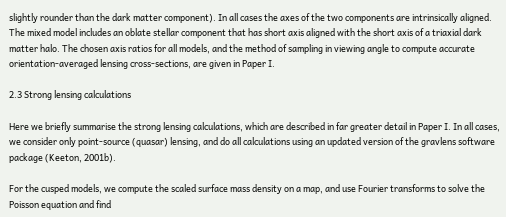slightly rounder than the dark matter component). In all cases the axes of the two components are intrinsically aligned. The mixed model includes an oblate stellar component that has short axis aligned with the short axis of a triaxial dark matter halo. The chosen axis ratios for all models, and the method of sampling in viewing angle to compute accurate orientation-averaged lensing cross-sections, are given in Paper I.

2.3 Strong lensing calculations

Here we briefly summarise the strong lensing calculations, which are described in far greater detail in Paper I. In all cases, we consider only point-source (quasar) lensing, and do all calculations using an updated version of the gravlens software package (Keeton, 2001b).

For the cusped models, we compute the scaled surface mass density on a map, and use Fourier transforms to solve the Poisson equation and find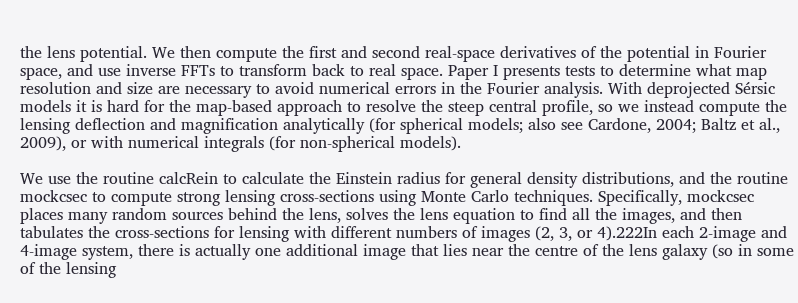the lens potential. We then compute the first and second real-space derivatives of the potential in Fourier space, and use inverse FFTs to transform back to real space. Paper I presents tests to determine what map resolution and size are necessary to avoid numerical errors in the Fourier analysis. With deprojected Sérsic models it is hard for the map-based approach to resolve the steep central profile, so we instead compute the lensing deflection and magnification analytically (for spherical models; also see Cardone, 2004; Baltz et al., 2009), or with numerical integrals (for non-spherical models).

We use the routine calcRein to calculate the Einstein radius for general density distributions, and the routine mockcsec to compute strong lensing cross-sections using Monte Carlo techniques. Specifically, mockcsec places many random sources behind the lens, solves the lens equation to find all the images, and then tabulates the cross-sections for lensing with different numbers of images (2, 3, or 4).222In each 2-image and 4-image system, there is actually one additional image that lies near the centre of the lens galaxy (so in some of the lensing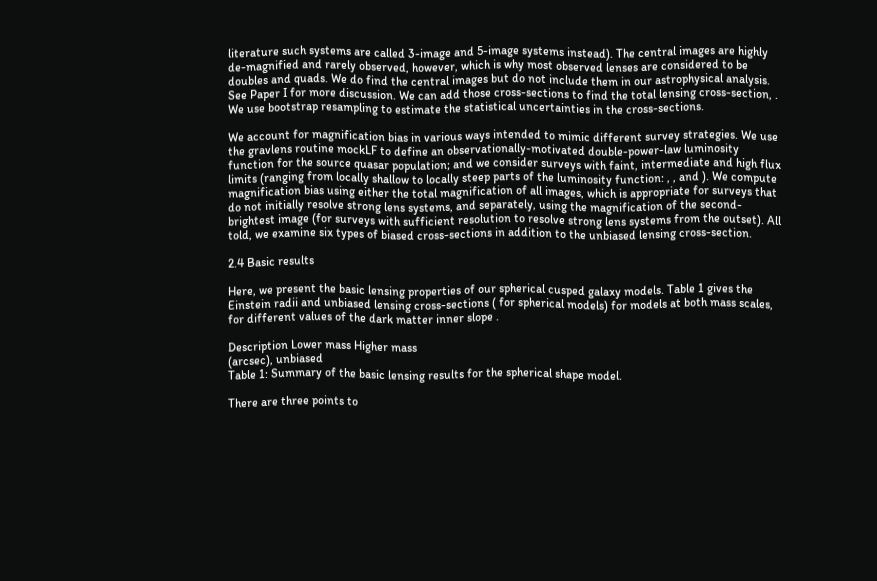literature such systems are called 3-image and 5-image systems instead). The central images are highly de-magnified and rarely observed, however, which is why most observed lenses are considered to be doubles and quads. We do find the central images but do not include them in our astrophysical analysis. See Paper I for more discussion. We can add those cross-sections to find the total lensing cross-section, . We use bootstrap resampling to estimate the statistical uncertainties in the cross-sections.

We account for magnification bias in various ways intended to mimic different survey strategies. We use the gravlens routine mockLF to define an observationally-motivated double-power-law luminosity function for the source quasar population; and we consider surveys with faint, intermediate and high flux limits (ranging from locally shallow to locally steep parts of the luminosity function: , , and ). We compute magnification bias using either the total magnification of all images, which is appropriate for surveys that do not initially resolve strong lens systems, and separately, using the magnification of the second-brightest image (for surveys with sufficient resolution to resolve strong lens systems from the outset). All told, we examine six types of biased cross-sections in addition to the unbiased lensing cross-section.

2.4 Basic results

Here, we present the basic lensing properties of our spherical cusped galaxy models. Table 1 gives the Einstein radii and unbiased lensing cross-sections ( for spherical models) for models at both mass scales, for different values of the dark matter inner slope .

Description Lower mass Higher mass
(arcsec), unbiased
Table 1: Summary of the basic lensing results for the spherical shape model.

There are three points to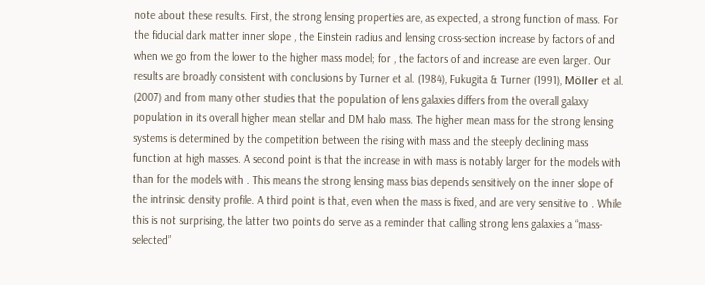note about these results. First, the strong lensing properties are, as expected, a strong function of mass. For the fiducial dark matter inner slope , the Einstein radius and lensing cross-section increase by factors of and when we go from the lower to the higher mass model; for , the factors of and increase are even larger. Our results are broadly consistent with conclusions by Turner et al. (1984), Fukugita & Turner (1991), Möller et al. (2007) and from many other studies that the population of lens galaxies differs from the overall galaxy population in its overall higher mean stellar and DM halo mass. The higher mean mass for the strong lensing systems is determined by the competition between the rising with mass and the steeply declining mass function at high masses. A second point is that the increase in with mass is notably larger for the models with than for the models with . This means the strong lensing mass bias depends sensitively on the inner slope of the intrinsic density profile. A third point is that, even when the mass is fixed, and are very sensitive to . While this is not surprising, the latter two points do serve as a reminder that calling strong lens galaxies a “mass-selected”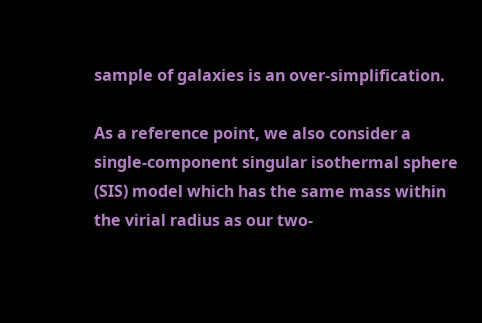sample of galaxies is an over-simplification.

As a reference point, we also consider a single-component singular isothermal sphere (SIS) model which has the same mass within the virial radius as our two-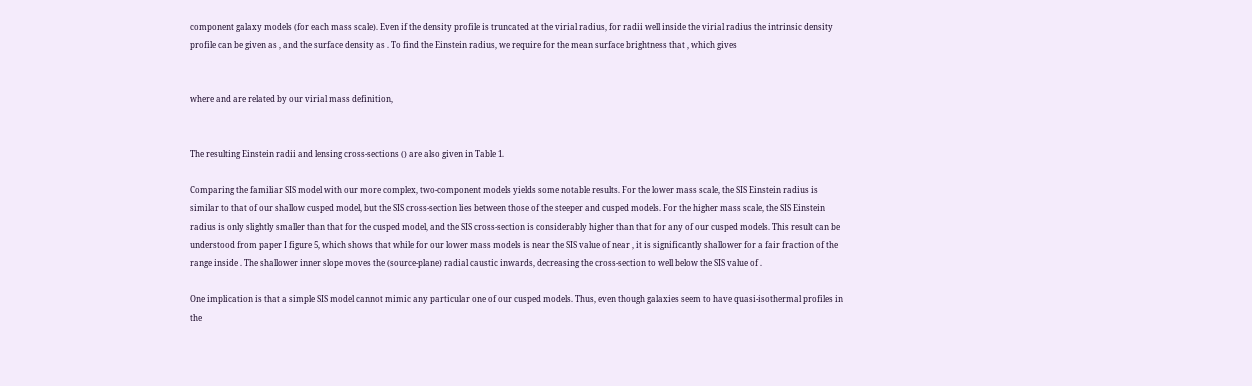component galaxy models (for each mass scale). Even if the density profile is truncated at the virial radius, for radii well inside the virial radius the intrinsic density profile can be given as , and the surface density as . To find the Einstein radius, we require for the mean surface brightness that , which gives


where and are related by our virial mass definition,


The resulting Einstein radii and lensing cross-sections () are also given in Table 1.

Comparing the familiar SIS model with our more complex, two-component models yields some notable results. For the lower mass scale, the SIS Einstein radius is similar to that of our shallow cusped model, but the SIS cross-section lies between those of the steeper and cusped models. For the higher mass scale, the SIS Einstein radius is only slightly smaller than that for the cusped model, and the SIS cross-section is considerably higher than that for any of our cusped models. This result can be understood from paper I figure 5, which shows that while for our lower mass models is near the SIS value of near , it is significantly shallower for a fair fraction of the range inside . The shallower inner slope moves the (source-plane) radial caustic inwards, decreasing the cross-section to well below the SIS value of .

One implication is that a simple SIS model cannot mimic any particular one of our cusped models. Thus, even though galaxies seem to have quasi-isothermal profiles in the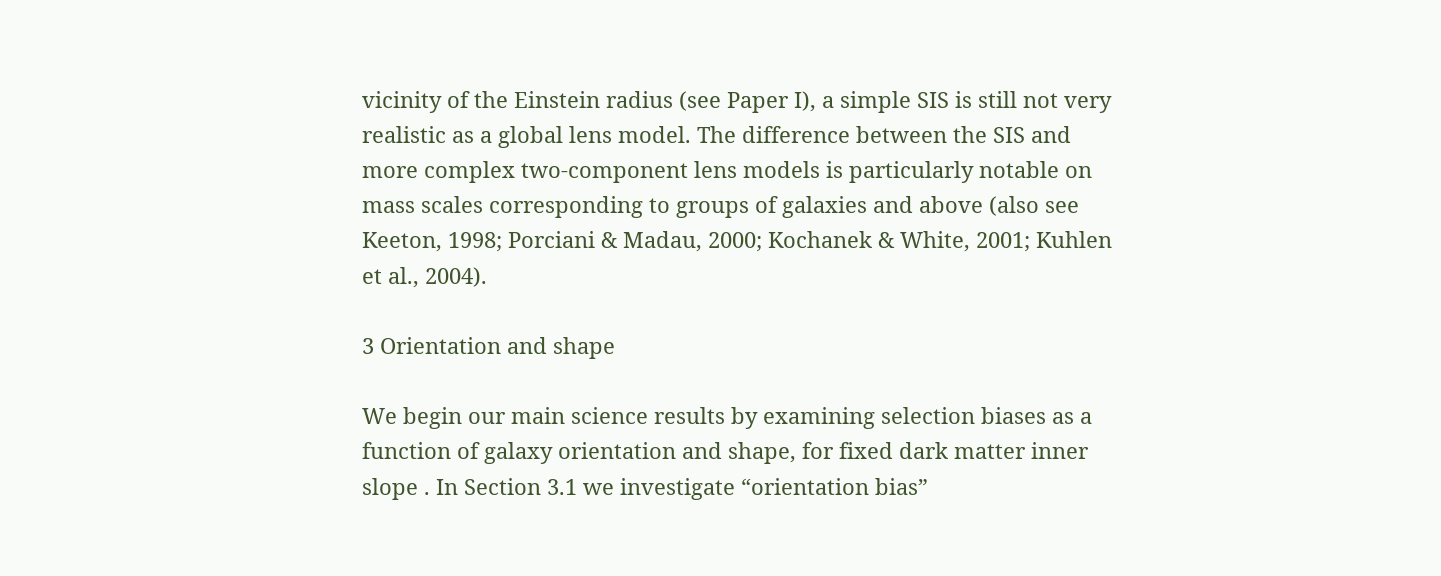vicinity of the Einstein radius (see Paper I), a simple SIS is still not very realistic as a global lens model. The difference between the SIS and more complex two-component lens models is particularly notable on mass scales corresponding to groups of galaxies and above (also see Keeton, 1998; Porciani & Madau, 2000; Kochanek & White, 2001; Kuhlen et al., 2004).

3 Orientation and shape

We begin our main science results by examining selection biases as a function of galaxy orientation and shape, for fixed dark matter inner slope . In Section 3.1 we investigate “orientation bias”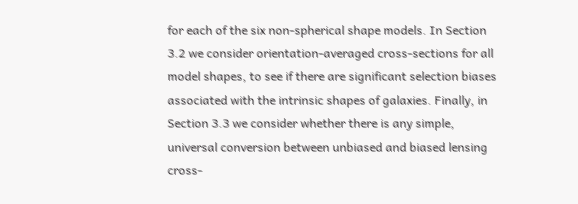for each of the six non-spherical shape models. In Section 3.2 we consider orientation-averaged cross-sections for all model shapes, to see if there are significant selection biases associated with the intrinsic shapes of galaxies. Finally, in Section 3.3 we consider whether there is any simple, universal conversion between unbiased and biased lensing cross-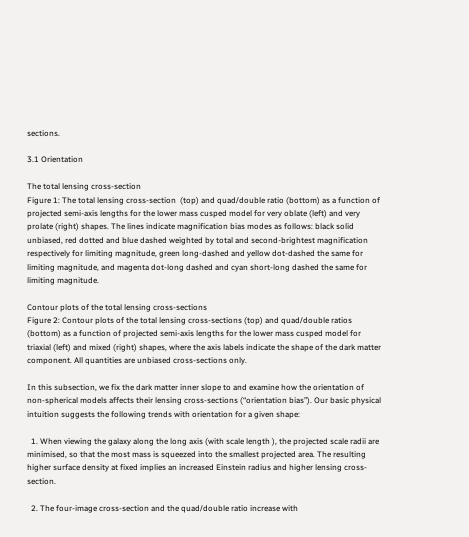sections.

3.1 Orientation

The total lensing cross-section
Figure 1: The total lensing cross-section  (top) and quad/double ratio (bottom) as a function of projected semi-axis lengths for the lower mass cusped model for very oblate (left) and very prolate (right) shapes. The lines indicate magnification bias modes as follows: black solid unbiased, red dotted and blue dashed weighted by total and second-brightest magnification respectively for limiting magnitude, green long-dashed and yellow dot-dashed the same for limiting magnitude, and magenta dot-long dashed and cyan short-long dashed the same for limiting magnitude.

Contour plots of the total lensing cross-sections
Figure 2: Contour plots of the total lensing cross-sections (top) and quad/double ratios (bottom) as a function of projected semi-axis lengths for the lower mass cusped model for triaxial (left) and mixed (right) shapes, where the axis labels indicate the shape of the dark matter component. All quantities are unbiased cross-sections only.

In this subsection, we fix the dark matter inner slope to and examine how the orientation of non-spherical models affects their lensing cross-sections (“orientation bias”). Our basic physical intuition suggests the following trends with orientation for a given shape:

  1. When viewing the galaxy along the long axis (with scale length ), the projected scale radii are minimised, so that the most mass is squeezed into the smallest projected area. The resulting higher surface density at fixed implies an increased Einstein radius and higher lensing cross-section.

  2. The four-image cross-section and the quad/double ratio increase with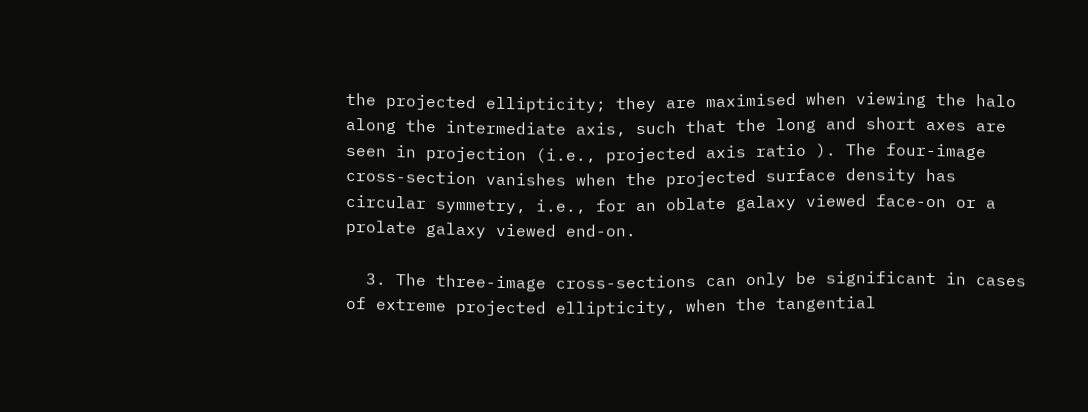the projected ellipticity; they are maximised when viewing the halo along the intermediate axis, such that the long and short axes are seen in projection (i.e., projected axis ratio ). The four-image cross-section vanishes when the projected surface density has circular symmetry, i.e., for an oblate galaxy viewed face-on or a prolate galaxy viewed end-on.

  3. The three-image cross-sections can only be significant in cases of extreme projected ellipticity, when the tangential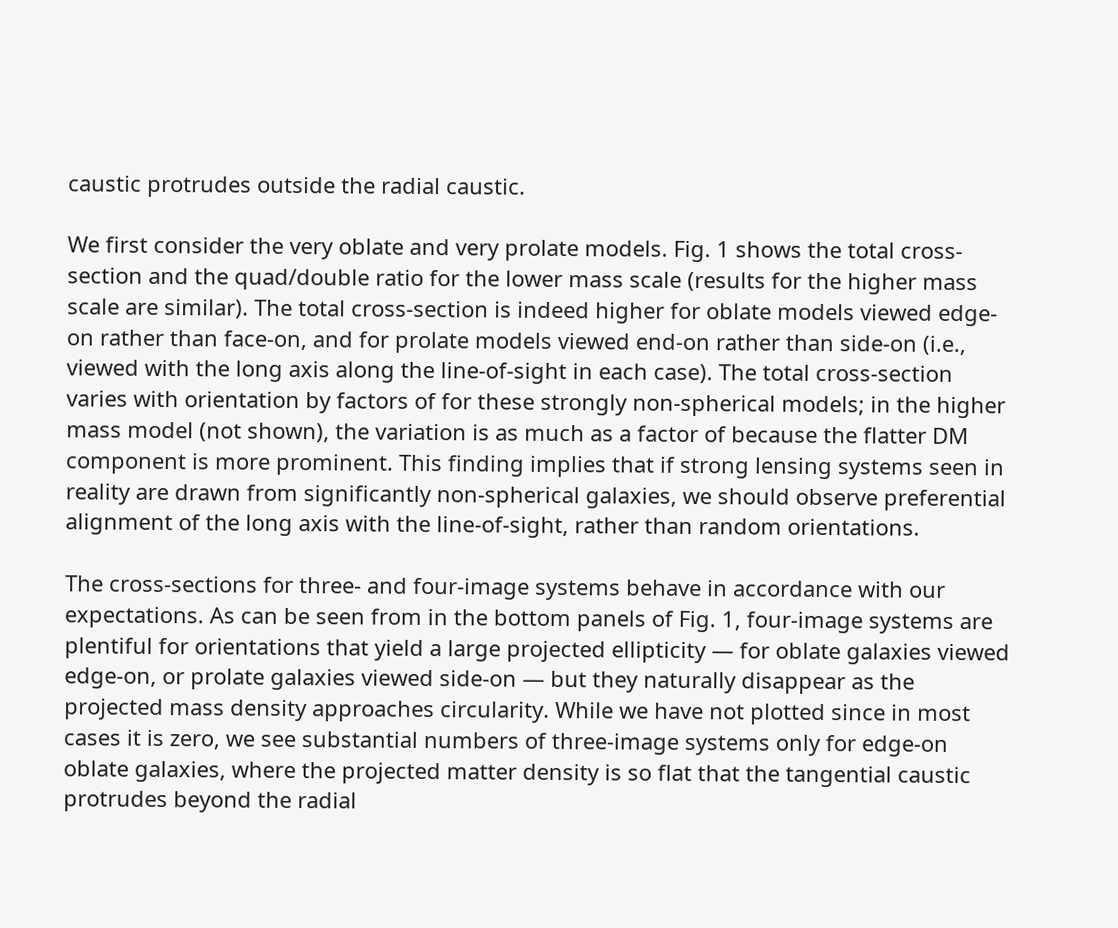caustic protrudes outside the radial caustic.

We first consider the very oblate and very prolate models. Fig. 1 shows the total cross-section and the quad/double ratio for the lower mass scale (results for the higher mass scale are similar). The total cross-section is indeed higher for oblate models viewed edge-on rather than face-on, and for prolate models viewed end-on rather than side-on (i.e., viewed with the long axis along the line-of-sight in each case). The total cross-section varies with orientation by factors of for these strongly non-spherical models; in the higher mass model (not shown), the variation is as much as a factor of because the flatter DM component is more prominent. This finding implies that if strong lensing systems seen in reality are drawn from significantly non-spherical galaxies, we should observe preferential alignment of the long axis with the line-of-sight, rather than random orientations.

The cross-sections for three- and four-image systems behave in accordance with our expectations. As can be seen from in the bottom panels of Fig. 1, four-image systems are plentiful for orientations that yield a large projected ellipticity — for oblate galaxies viewed edge-on, or prolate galaxies viewed side-on — but they naturally disappear as the projected mass density approaches circularity. While we have not plotted since in most cases it is zero, we see substantial numbers of three-image systems only for edge-on oblate galaxies, where the projected matter density is so flat that the tangential caustic protrudes beyond the radial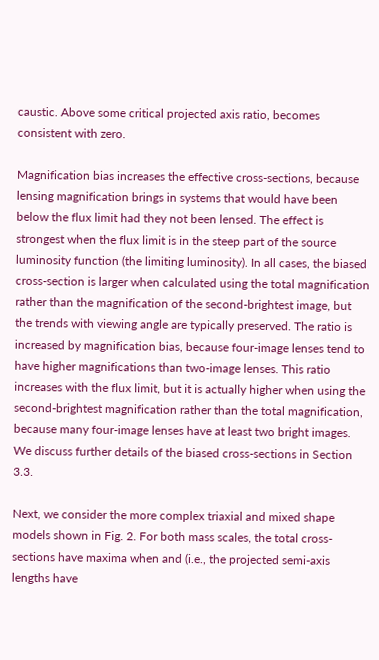caustic. Above some critical projected axis ratio, becomes consistent with zero.

Magnification bias increases the effective cross-sections, because lensing magnification brings in systems that would have been below the flux limit had they not been lensed. The effect is strongest when the flux limit is in the steep part of the source luminosity function (the limiting luminosity). In all cases, the biased cross-section is larger when calculated using the total magnification rather than the magnification of the second-brightest image, but the trends with viewing angle are typically preserved. The ratio is increased by magnification bias, because four-image lenses tend to have higher magnifications than two-image lenses. This ratio increases with the flux limit, but it is actually higher when using the second-brightest magnification rather than the total magnification, because many four-image lenses have at least two bright images. We discuss further details of the biased cross-sections in Section 3.3.

Next, we consider the more complex triaxial and mixed shape models shown in Fig. 2. For both mass scales, the total cross-sections have maxima when and (i.e., the projected semi-axis lengths have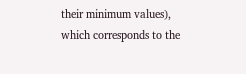their minimum values), which corresponds to the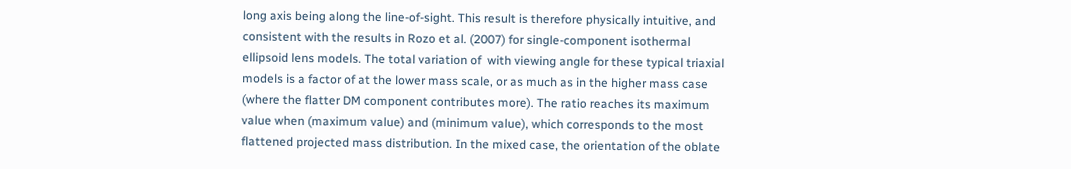long axis being along the line-of-sight. This result is therefore physically intuitive, and consistent with the results in Rozo et al. (2007) for single-component isothermal ellipsoid lens models. The total variation of  with viewing angle for these typical triaxial models is a factor of at the lower mass scale, or as much as in the higher mass case (where the flatter DM component contributes more). The ratio reaches its maximum value when (maximum value) and (minimum value), which corresponds to the most flattened projected mass distribution. In the mixed case, the orientation of the oblate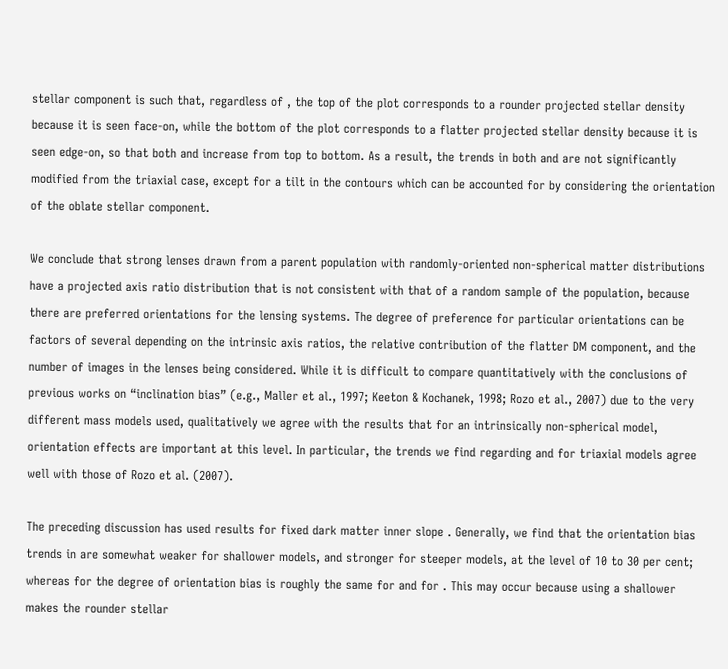stellar component is such that, regardless of , the top of the plot corresponds to a rounder projected stellar density because it is seen face-on, while the bottom of the plot corresponds to a flatter projected stellar density because it is seen edge-on, so that both and increase from top to bottom. As a result, the trends in both and are not significantly modified from the triaxial case, except for a tilt in the contours which can be accounted for by considering the orientation of the oblate stellar component.

We conclude that strong lenses drawn from a parent population with randomly-oriented non-spherical matter distributions have a projected axis ratio distribution that is not consistent with that of a random sample of the population, because there are preferred orientations for the lensing systems. The degree of preference for particular orientations can be factors of several depending on the intrinsic axis ratios, the relative contribution of the flatter DM component, and the number of images in the lenses being considered. While it is difficult to compare quantitatively with the conclusions of previous works on “inclination bias” (e.g., Maller et al., 1997; Keeton & Kochanek, 1998; Rozo et al., 2007) due to the very different mass models used, qualitatively we agree with the results that for an intrinsically non-spherical model, orientation effects are important at this level. In particular, the trends we find regarding and for triaxial models agree well with those of Rozo et al. (2007).

The preceding discussion has used results for fixed dark matter inner slope . Generally, we find that the orientation bias trends in are somewhat weaker for shallower models, and stronger for steeper models, at the level of 10 to 30 per cent; whereas for the degree of orientation bias is roughly the same for and for . This may occur because using a shallower  makes the rounder stellar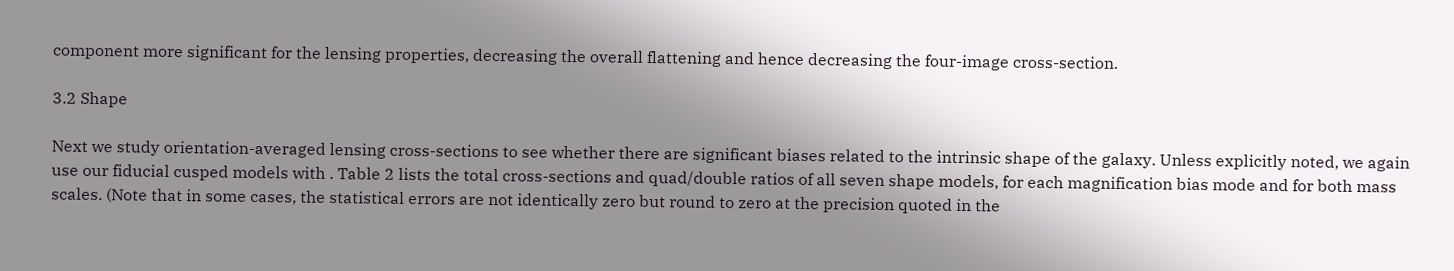component more significant for the lensing properties, decreasing the overall flattening and hence decreasing the four-image cross-section.

3.2 Shape

Next we study orientation-averaged lensing cross-sections to see whether there are significant biases related to the intrinsic shape of the galaxy. Unless explicitly noted, we again use our fiducial cusped models with . Table 2 lists the total cross-sections and quad/double ratios of all seven shape models, for each magnification bias mode and for both mass scales. (Note that in some cases, the statistical errors are not identically zero but round to zero at the precision quoted in the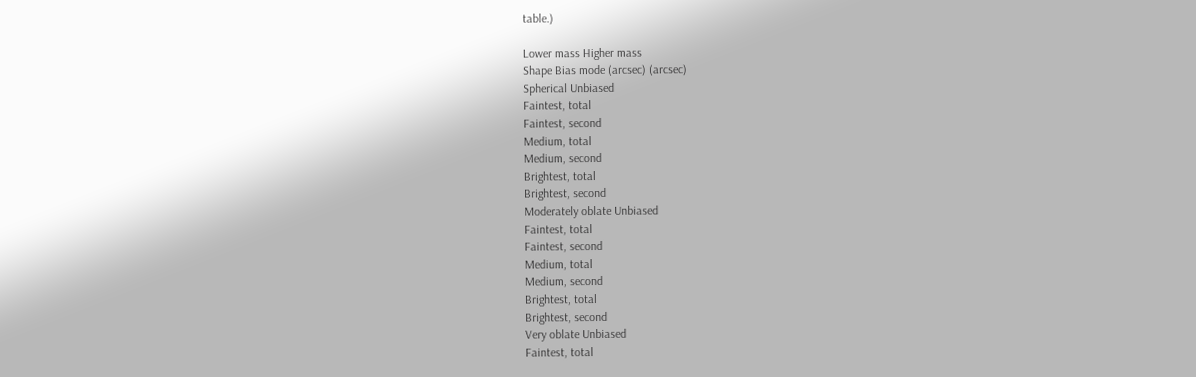table.)

Lower mass Higher mass
Shape Bias mode (arcsec) (arcsec)
Spherical Unbiased
Faintest, total
Faintest, second
Medium, total
Medium, second
Brightest, total
Brightest, second
Moderately oblate Unbiased
Faintest, total
Faintest, second
Medium, total
Medium, second
Brightest, total
Brightest, second
Very oblate Unbiased
Faintest, total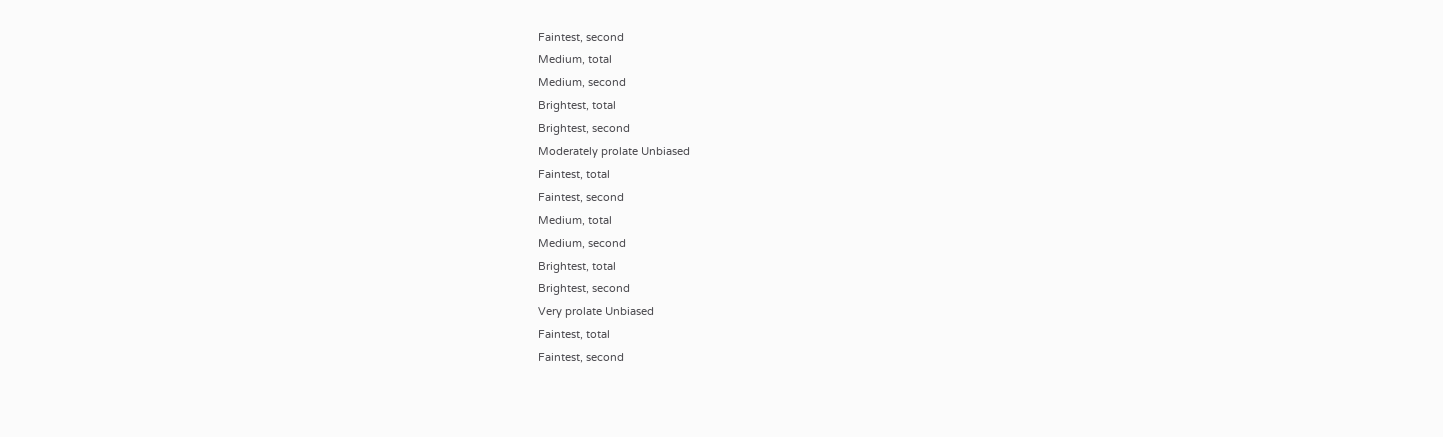Faintest, second
Medium, total
Medium, second
Brightest, total
Brightest, second
Moderately prolate Unbiased
Faintest, total
Faintest, second
Medium, total
Medium, second
Brightest, total
Brightest, second
Very prolate Unbiased
Faintest, total
Faintest, second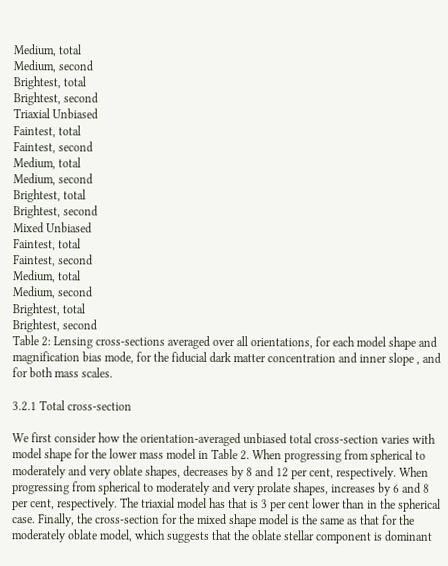Medium, total
Medium, second
Brightest, total
Brightest, second
Triaxial Unbiased
Faintest, total
Faintest, second
Medium, total
Medium, second
Brightest, total
Brightest, second
Mixed Unbiased
Faintest, total
Faintest, second
Medium, total
Medium, second
Brightest, total
Brightest, second
Table 2: Lensing cross-sections averaged over all orientations, for each model shape and magnification bias mode, for the fiducial dark matter concentration and inner slope , and for both mass scales.

3.2.1 Total cross-section

We first consider how the orientation-averaged unbiased total cross-section varies with model shape for the lower mass model in Table 2. When progressing from spherical to moderately and very oblate shapes, decreases by 8 and 12 per cent, respectively. When progressing from spherical to moderately and very prolate shapes, increases by 6 and 8 per cent, respectively. The triaxial model has that is 3 per cent lower than in the spherical case. Finally, the cross-section for the mixed shape model is the same as that for the moderately oblate model, which suggests that the oblate stellar component is dominant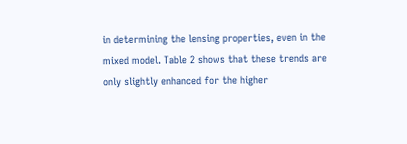in determining the lensing properties, even in the mixed model. Table 2 shows that these trends are only slightly enhanced for the higher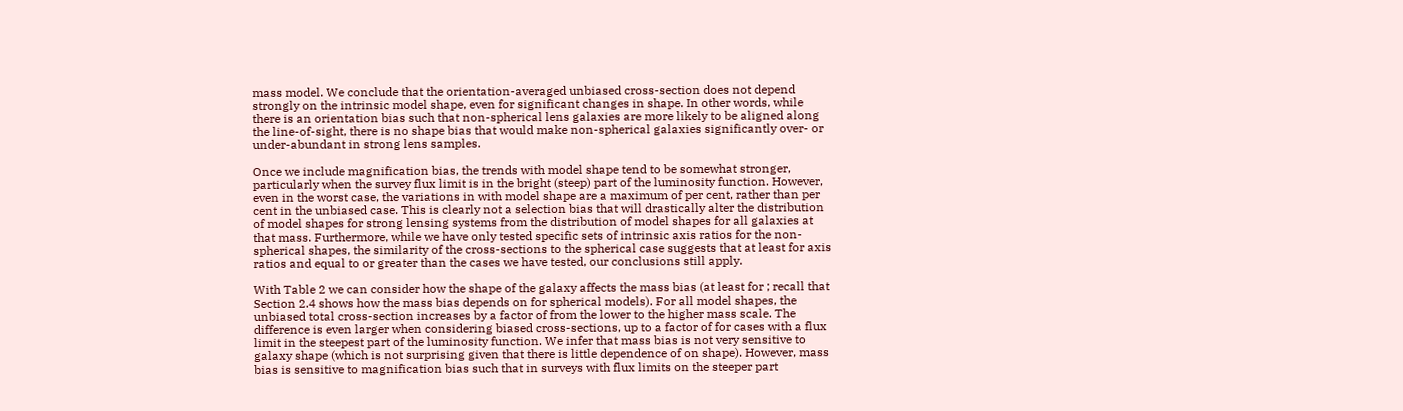mass model. We conclude that the orientation-averaged unbiased cross-section does not depend strongly on the intrinsic model shape, even for significant changes in shape. In other words, while there is an orientation bias such that non-spherical lens galaxies are more likely to be aligned along the line-of-sight, there is no shape bias that would make non-spherical galaxies significantly over- or under-abundant in strong lens samples.

Once we include magnification bias, the trends with model shape tend to be somewhat stronger, particularly when the survey flux limit is in the bright (steep) part of the luminosity function. However, even in the worst case, the variations in with model shape are a maximum of per cent, rather than per cent in the unbiased case. This is clearly not a selection bias that will drastically alter the distribution of model shapes for strong lensing systems from the distribution of model shapes for all galaxies at that mass. Furthermore, while we have only tested specific sets of intrinsic axis ratios for the non-spherical shapes, the similarity of the cross-sections to the spherical case suggests that at least for axis ratios and equal to or greater than the cases we have tested, our conclusions still apply.

With Table 2 we can consider how the shape of the galaxy affects the mass bias (at least for ; recall that Section 2.4 shows how the mass bias depends on for spherical models). For all model shapes, the unbiased total cross-section increases by a factor of from the lower to the higher mass scale. The difference is even larger when considering biased cross-sections, up to a factor of for cases with a flux limit in the steepest part of the luminosity function. We infer that mass bias is not very sensitive to galaxy shape (which is not surprising given that there is little dependence of on shape). However, mass bias is sensitive to magnification bias such that in surveys with flux limits on the steeper part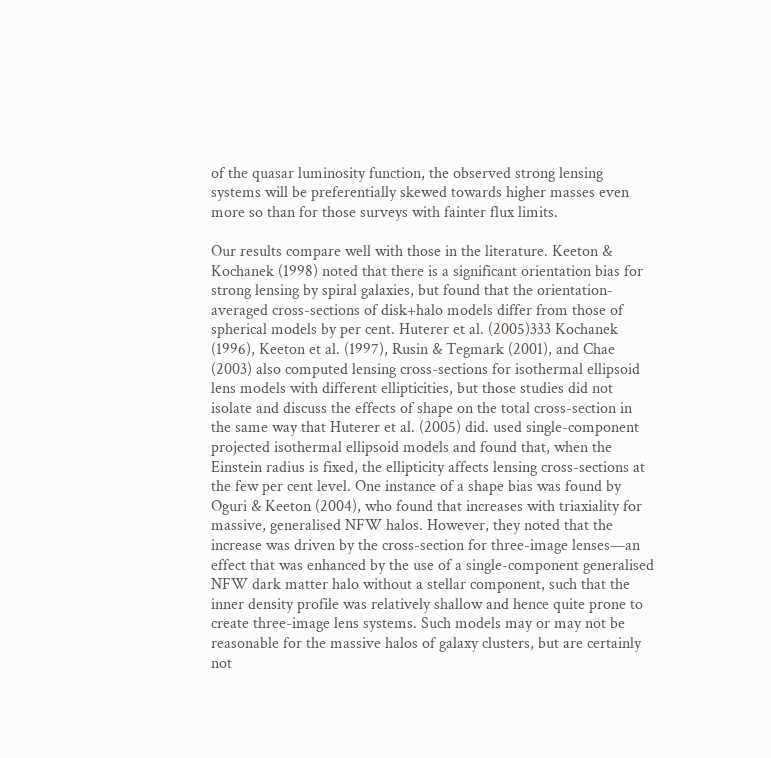of the quasar luminosity function, the observed strong lensing systems will be preferentially skewed towards higher masses even more so than for those surveys with fainter flux limits.

Our results compare well with those in the literature. Keeton & Kochanek (1998) noted that there is a significant orientation bias for strong lensing by spiral galaxies, but found that the orientation-averaged cross-sections of disk+halo models differ from those of spherical models by per cent. Huterer et al. (2005)333 Kochanek (1996), Keeton et al. (1997), Rusin & Tegmark (2001), and Chae (2003) also computed lensing cross-sections for isothermal ellipsoid lens models with different ellipticities, but those studies did not isolate and discuss the effects of shape on the total cross-section in the same way that Huterer et al. (2005) did. used single-component projected isothermal ellipsoid models and found that, when the Einstein radius is fixed, the ellipticity affects lensing cross-sections at the few per cent level. One instance of a shape bias was found by Oguri & Keeton (2004), who found that increases with triaxiality for massive, generalised NFW halos. However, they noted that the increase was driven by the cross-section for three-image lenses—an effect that was enhanced by the use of a single-component generalised NFW dark matter halo without a stellar component, such that the inner density profile was relatively shallow and hence quite prone to create three-image lens systems. Such models may or may not be reasonable for the massive halos of galaxy clusters, but are certainly not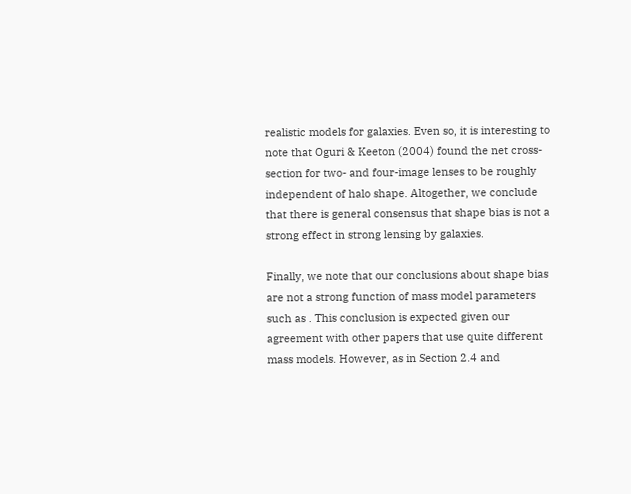realistic models for galaxies. Even so, it is interesting to note that Oguri & Keeton (2004) found the net cross-section for two- and four-image lenses to be roughly independent of halo shape. Altogether, we conclude that there is general consensus that shape bias is not a strong effect in strong lensing by galaxies.

Finally, we note that our conclusions about shape bias are not a strong function of mass model parameters such as . This conclusion is expected given our agreement with other papers that use quite different mass models. However, as in Section 2.4 and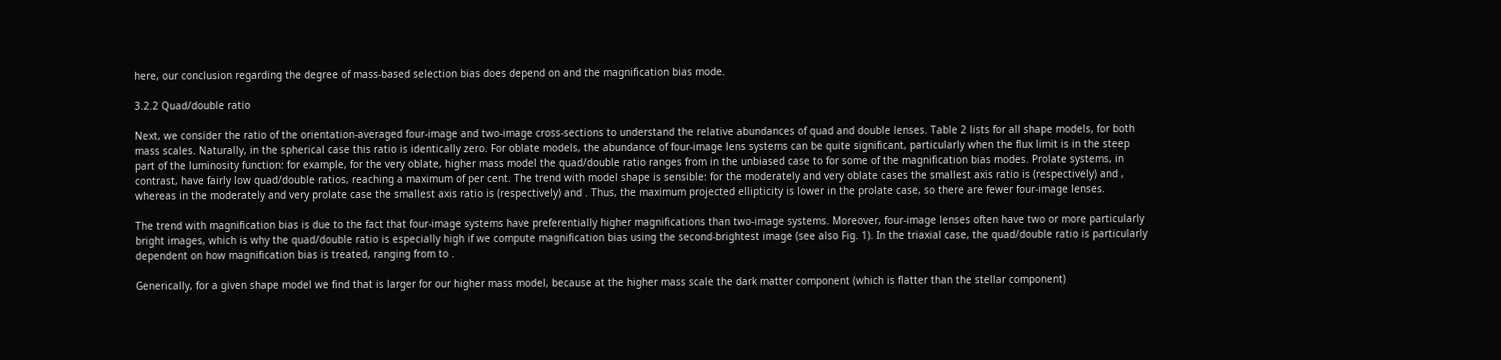here, our conclusion regarding the degree of mass-based selection bias does depend on and the magnification bias mode.

3.2.2 Quad/double ratio

Next, we consider the ratio of the orientation-averaged four-image and two-image cross-sections to understand the relative abundances of quad and double lenses. Table 2 lists for all shape models, for both mass scales. Naturally, in the spherical case this ratio is identically zero. For oblate models, the abundance of four-image lens systems can be quite significant, particularly when the flux limit is in the steep part of the luminosity function: for example, for the very oblate, higher mass model the quad/double ratio ranges from in the unbiased case to for some of the magnification bias modes. Prolate systems, in contrast, have fairly low quad/double ratios, reaching a maximum of per cent. The trend with model shape is sensible: for the moderately and very oblate cases the smallest axis ratio is (respectively) and , whereas in the moderately and very prolate case the smallest axis ratio is (respectively) and . Thus, the maximum projected ellipticity is lower in the prolate case, so there are fewer four-image lenses.

The trend with magnification bias is due to the fact that four-image systems have preferentially higher magnifications than two-image systems. Moreover, four-image lenses often have two or more particularly bright images, which is why the quad/double ratio is especially high if we compute magnification bias using the second-brightest image (see also Fig. 1). In the triaxial case, the quad/double ratio is particularly dependent on how magnification bias is treated, ranging from to .

Generically, for a given shape model we find that is larger for our higher mass model, because at the higher mass scale the dark matter component (which is flatter than the stellar component)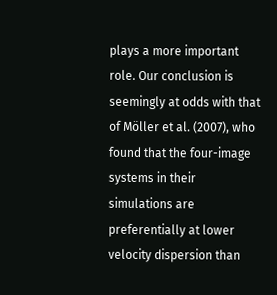plays a more important role. Our conclusion is seemingly at odds with that of Möller et al. (2007), who found that the four-image systems in their simulations are preferentially at lower velocity dispersion than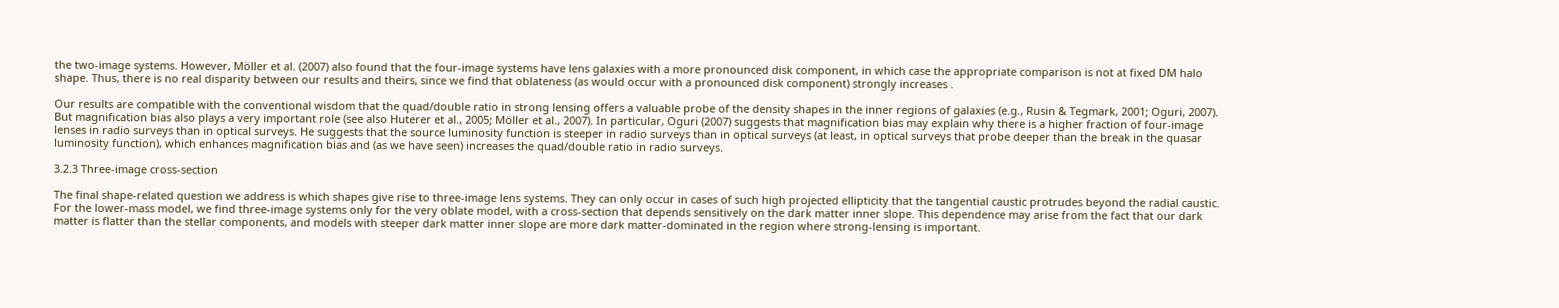the two-image systems. However, Möller et al. (2007) also found that the four-image systems have lens galaxies with a more pronounced disk component, in which case the appropriate comparison is not at fixed DM halo shape. Thus, there is no real disparity between our results and theirs, since we find that oblateness (as would occur with a pronounced disk component) strongly increases .

Our results are compatible with the conventional wisdom that the quad/double ratio in strong lensing offers a valuable probe of the density shapes in the inner regions of galaxies (e.g., Rusin & Tegmark, 2001; Oguri, 2007). But magnification bias also plays a very important role (see also Huterer et al., 2005; Möller et al., 2007). In particular, Oguri (2007) suggests that magnification bias may explain why there is a higher fraction of four-image lenses in radio surveys than in optical surveys. He suggests that the source luminosity function is steeper in radio surveys than in optical surveys (at least, in optical surveys that probe deeper than the break in the quasar luminosity function), which enhances magnification bias and (as we have seen) increases the quad/double ratio in radio surveys.

3.2.3 Three-image cross-section

The final shape-related question we address is which shapes give rise to three-image lens systems. They can only occur in cases of such high projected ellipticity that the tangential caustic protrudes beyond the radial caustic. For the lower-mass model, we find three-image systems only for the very oblate model, with a cross-section that depends sensitively on the dark matter inner slope. This dependence may arise from the fact that our dark matter is flatter than the stellar components, and models with steeper dark matter inner slope are more dark matter-dominated in the region where strong-lensing is important.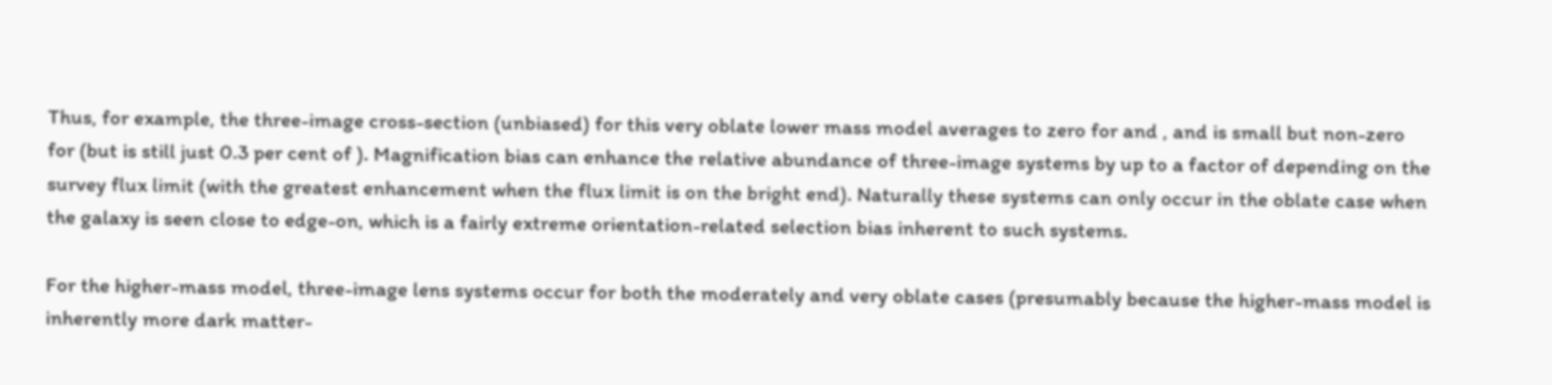Thus, for example, the three-image cross-section (unbiased) for this very oblate lower mass model averages to zero for and , and is small but non-zero for (but is still just 0.3 per cent of ). Magnification bias can enhance the relative abundance of three-image systems by up to a factor of depending on the survey flux limit (with the greatest enhancement when the flux limit is on the bright end). Naturally these systems can only occur in the oblate case when the galaxy is seen close to edge-on, which is a fairly extreme orientation-related selection bias inherent to such systems.

For the higher-mass model, three-image lens systems occur for both the moderately and very oblate cases (presumably because the higher-mass model is inherently more dark matter-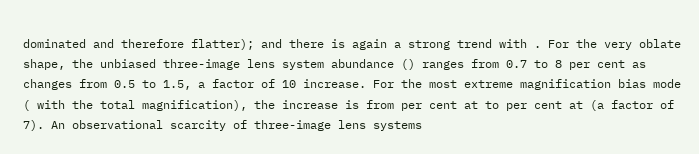dominated and therefore flatter); and there is again a strong trend with . For the very oblate shape, the unbiased three-image lens system abundance () ranges from 0.7 to 8 per cent as  changes from 0.5 to 1.5, a factor of 10 increase. For the most extreme magnification bias mode ( with the total magnification), the increase is from per cent at to per cent at (a factor of 7). An observational scarcity of three-image lens systems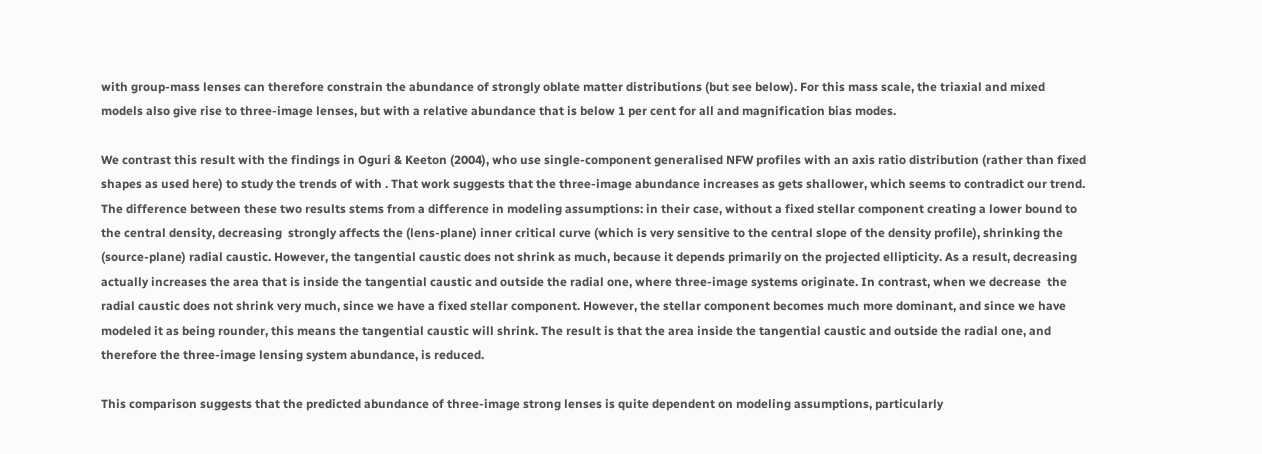with group-mass lenses can therefore constrain the abundance of strongly oblate matter distributions (but see below). For this mass scale, the triaxial and mixed models also give rise to three-image lenses, but with a relative abundance that is below 1 per cent for all and magnification bias modes.

We contrast this result with the findings in Oguri & Keeton (2004), who use single-component generalised NFW profiles with an axis ratio distribution (rather than fixed shapes as used here) to study the trends of with . That work suggests that the three-image abundance increases as gets shallower, which seems to contradict our trend. The difference between these two results stems from a difference in modeling assumptions: in their case, without a fixed stellar component creating a lower bound to the central density, decreasing  strongly affects the (lens-plane) inner critical curve (which is very sensitive to the central slope of the density profile), shrinking the (source-plane) radial caustic. However, the tangential caustic does not shrink as much, because it depends primarily on the projected ellipticity. As a result, decreasing  actually increases the area that is inside the tangential caustic and outside the radial one, where three-image systems originate. In contrast, when we decrease  the radial caustic does not shrink very much, since we have a fixed stellar component. However, the stellar component becomes much more dominant, and since we have modeled it as being rounder, this means the tangential caustic will shrink. The result is that the area inside the tangential caustic and outside the radial one, and therefore the three-image lensing system abundance, is reduced.

This comparison suggests that the predicted abundance of three-image strong lenses is quite dependent on modeling assumptions, particularly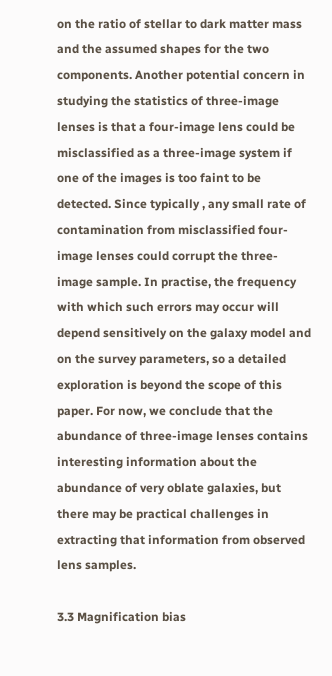on the ratio of stellar to dark matter mass and the assumed shapes for the two components. Another potential concern in studying the statistics of three-image lenses is that a four-image lens could be misclassified as a three-image system if one of the images is too faint to be detected. Since typically , any small rate of contamination from misclassified four-image lenses could corrupt the three-image sample. In practise, the frequency with which such errors may occur will depend sensitively on the galaxy model and on the survey parameters, so a detailed exploration is beyond the scope of this paper. For now, we conclude that the abundance of three-image lenses contains interesting information about the abundance of very oblate galaxies, but there may be practical challenges in extracting that information from observed lens samples.

3.3 Magnification bias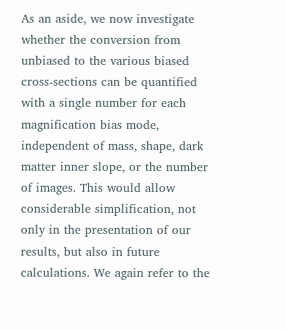As an aside, we now investigate whether the conversion from unbiased to the various biased cross-sections can be quantified with a single number for each magnification bias mode, independent of mass, shape, dark matter inner slope, or the number of images. This would allow considerable simplification, not only in the presentation of our results, but also in future calculations. We again refer to the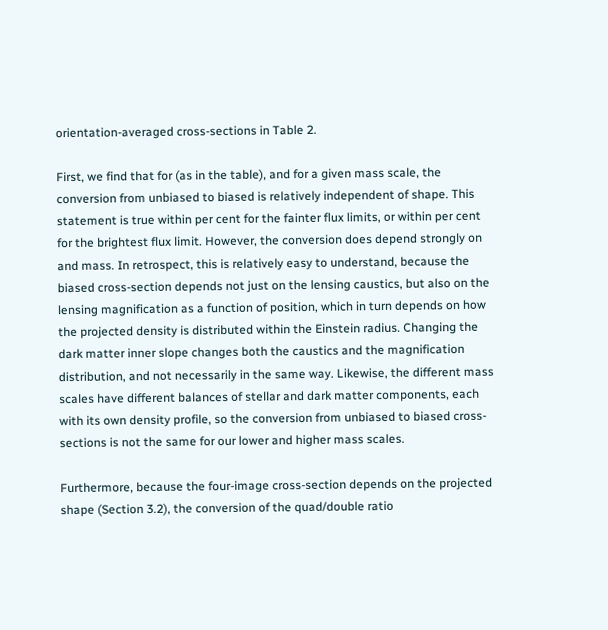orientation-averaged cross-sections in Table 2.

First, we find that for (as in the table), and for a given mass scale, the conversion from unbiased to biased is relatively independent of shape. This statement is true within per cent for the fainter flux limits, or within per cent for the brightest flux limit. However, the conversion does depend strongly on and mass. In retrospect, this is relatively easy to understand, because the biased cross-section depends not just on the lensing caustics, but also on the lensing magnification as a function of position, which in turn depends on how the projected density is distributed within the Einstein radius. Changing the dark matter inner slope changes both the caustics and the magnification distribution, and not necessarily in the same way. Likewise, the different mass scales have different balances of stellar and dark matter components, each with its own density profile, so the conversion from unbiased to biased cross-sections is not the same for our lower and higher mass scales.

Furthermore, because the four-image cross-section depends on the projected shape (Section 3.2), the conversion of the quad/double ratio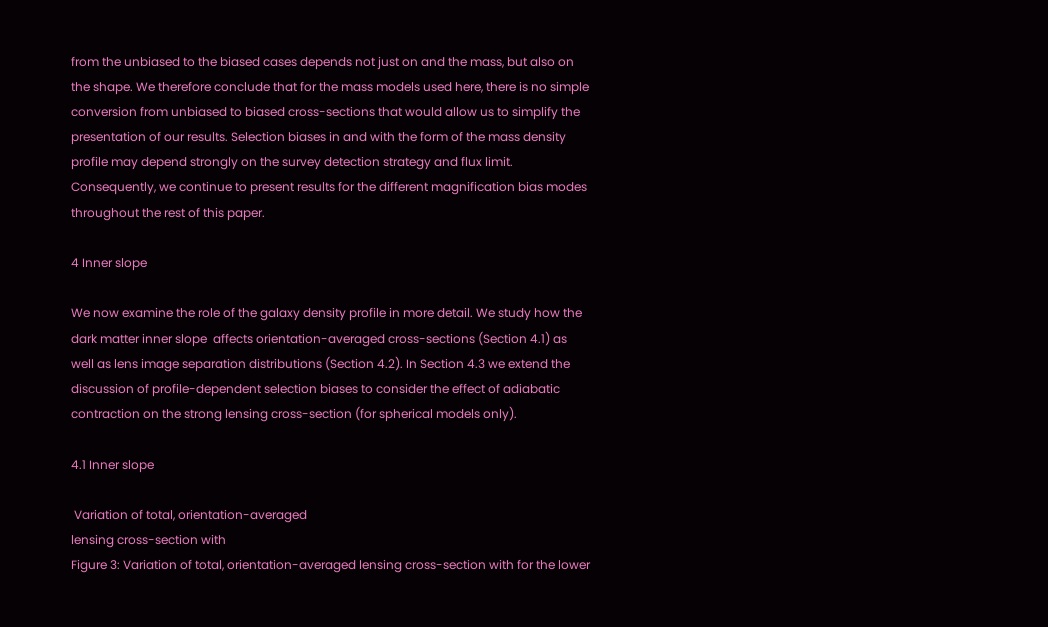from the unbiased to the biased cases depends not just on and the mass, but also on the shape. We therefore conclude that for the mass models used here, there is no simple conversion from unbiased to biased cross-sections that would allow us to simplify the presentation of our results. Selection biases in and with the form of the mass density profile may depend strongly on the survey detection strategy and flux limit. Consequently, we continue to present results for the different magnification bias modes throughout the rest of this paper.

4 Inner slope

We now examine the role of the galaxy density profile in more detail. We study how the dark matter inner slope  affects orientation-averaged cross-sections (Section 4.1) as well as lens image separation distributions (Section 4.2). In Section 4.3 we extend the discussion of profile-dependent selection biases to consider the effect of adiabatic contraction on the strong lensing cross-section (for spherical models only).

4.1 Inner slope

 Variation of total, orientation-averaged
lensing cross-section with
Figure 3: Variation of total, orientation-averaged lensing cross-section with for the lower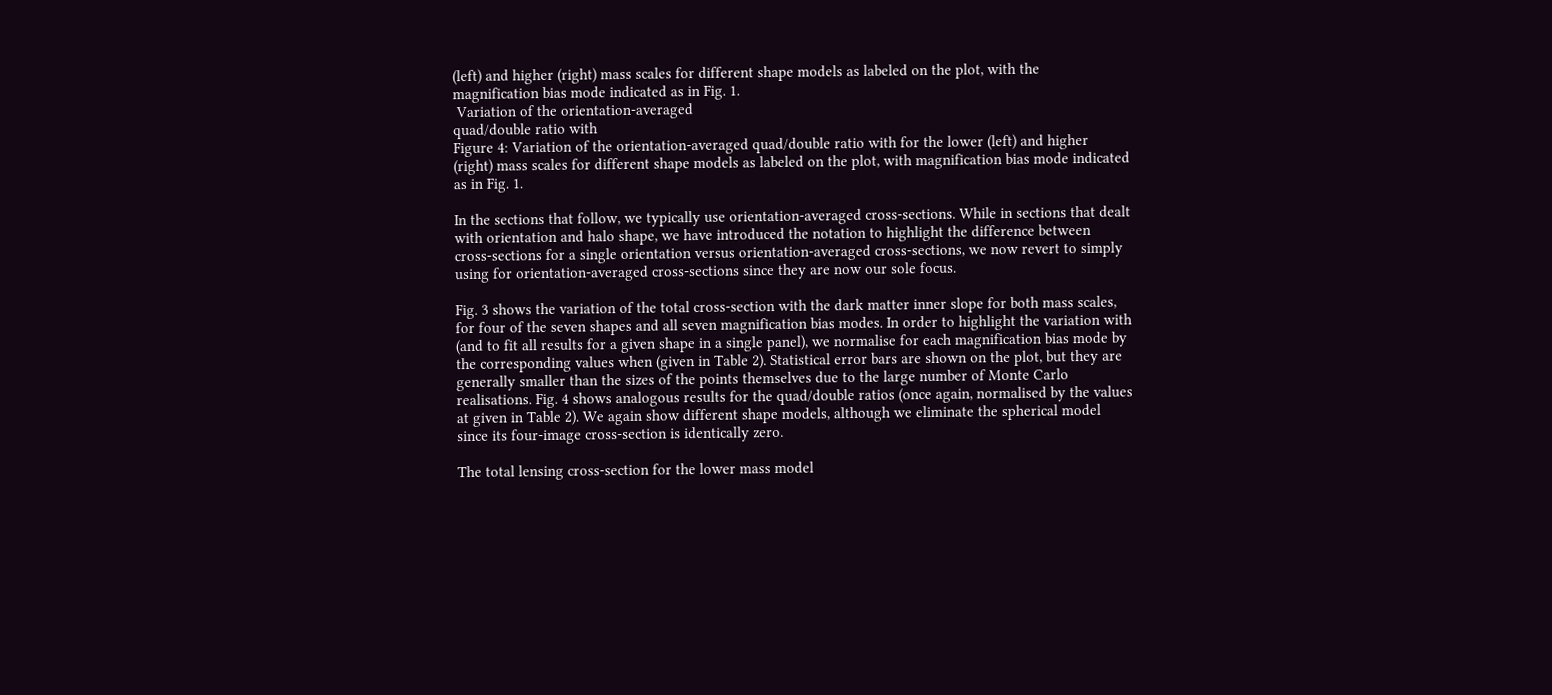(left) and higher (right) mass scales for different shape models as labeled on the plot, with the magnification bias mode indicated as in Fig. 1.
 Variation of the orientation-averaged
quad/double ratio with
Figure 4: Variation of the orientation-averaged quad/double ratio with for the lower (left) and higher (right) mass scales for different shape models as labeled on the plot, with magnification bias mode indicated as in Fig. 1.

In the sections that follow, we typically use orientation-averaged cross-sections. While in sections that dealt with orientation and halo shape, we have introduced the notation to highlight the difference between cross-sections for a single orientation versus orientation-averaged cross-sections, we now revert to simply using for orientation-averaged cross-sections since they are now our sole focus.

Fig. 3 shows the variation of the total cross-section with the dark matter inner slope for both mass scales, for four of the seven shapes and all seven magnification bias modes. In order to highlight the variation with (and to fit all results for a given shape in a single panel), we normalise for each magnification bias mode by the corresponding values when (given in Table 2). Statistical error bars are shown on the plot, but they are generally smaller than the sizes of the points themselves due to the large number of Monte Carlo realisations. Fig. 4 shows analogous results for the quad/double ratios (once again, normalised by the values at given in Table 2). We again show different shape models, although we eliminate the spherical model since its four-image cross-section is identically zero.

The total lensing cross-section for the lower mass model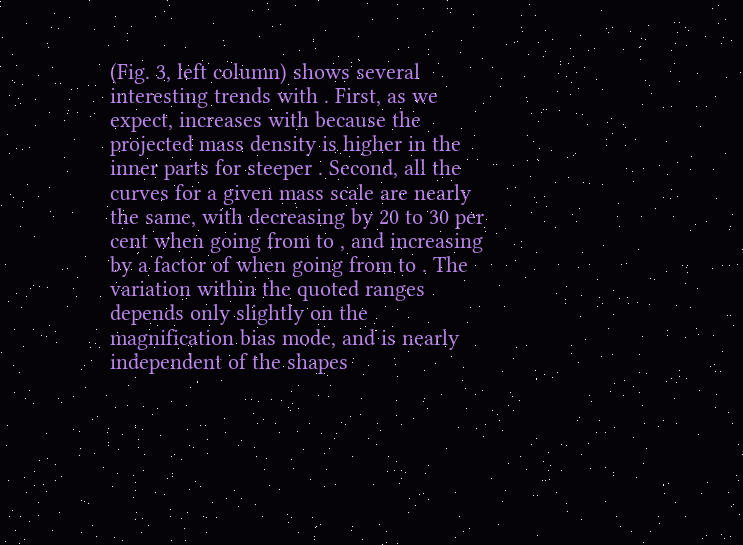(Fig. 3, left column) shows several interesting trends with . First, as we expect, increases with because the projected mass density is higher in the inner parts for steeper . Second, all the curves for a given mass scale are nearly the same, with decreasing by 20 to 30 per cent when going from to , and increasing by a factor of when going from to . The variation within the quoted ranges depends only slightly on the magnification bias mode, and is nearly independent of the shapes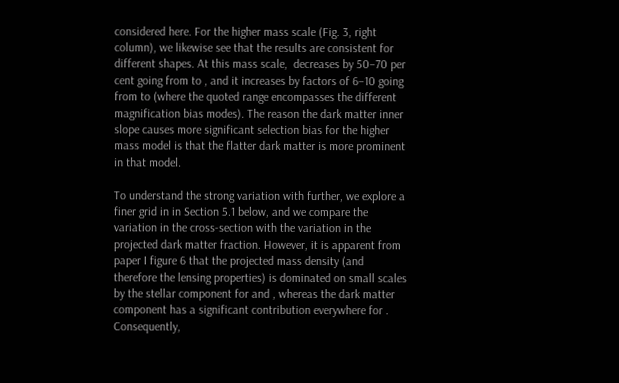considered here. For the higher mass scale (Fig. 3, right column), we likewise see that the results are consistent for different shapes. At this mass scale,  decreases by 50–70 per cent going from to , and it increases by factors of 6–10 going from to (where the quoted range encompasses the different magnification bias modes). The reason the dark matter inner slope causes more significant selection bias for the higher mass model is that the flatter dark matter is more prominent in that model.

To understand the strong variation with further, we explore a finer grid in in Section 5.1 below, and we compare the variation in the cross-section with the variation in the projected dark matter fraction. However, it is apparent from paper I figure 6 that the projected mass density (and therefore the lensing properties) is dominated on small scales by the stellar component for and , whereas the dark matter component has a significant contribution everywhere for . Consequently,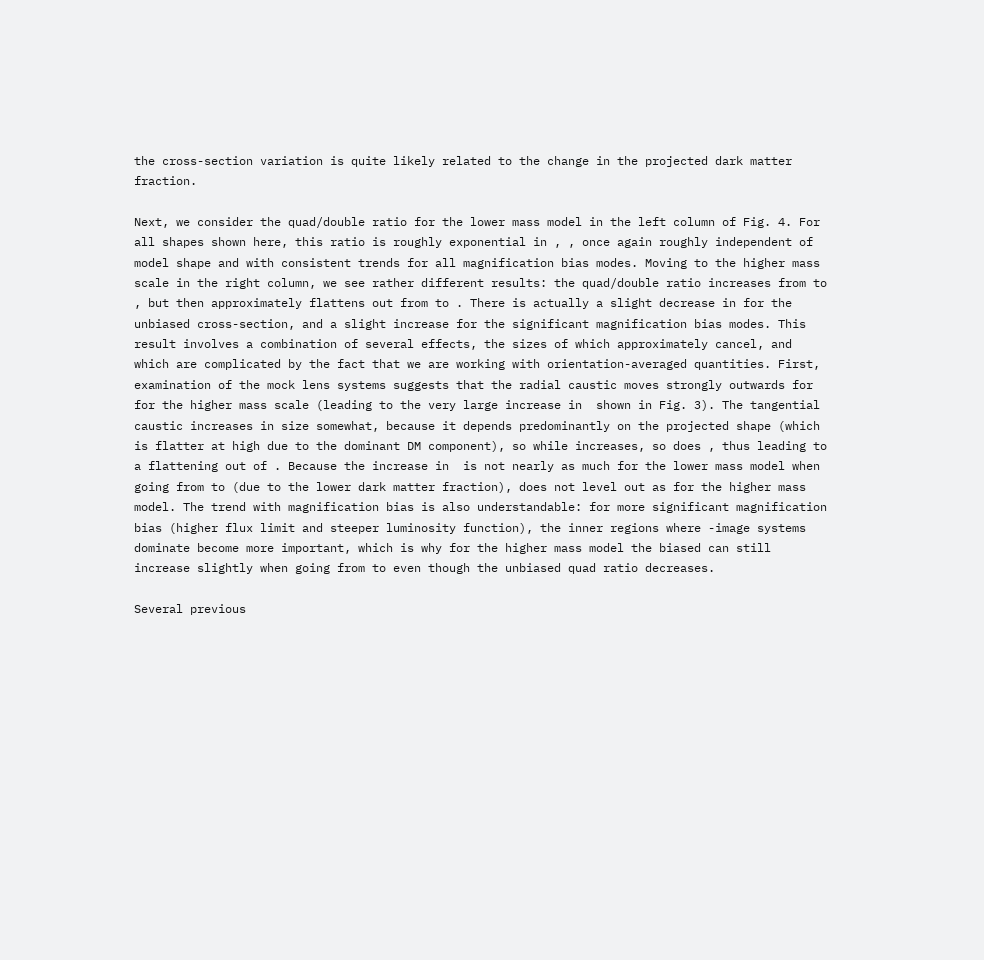the cross-section variation is quite likely related to the change in the projected dark matter fraction.

Next, we consider the quad/double ratio for the lower mass model in the left column of Fig. 4. For all shapes shown here, this ratio is roughly exponential in , , once again roughly independent of model shape and with consistent trends for all magnification bias modes. Moving to the higher mass scale in the right column, we see rather different results: the quad/double ratio increases from to , but then approximately flattens out from to . There is actually a slight decrease in for the unbiased cross-section, and a slight increase for the significant magnification bias modes. This result involves a combination of several effects, the sizes of which approximately cancel, and which are complicated by the fact that we are working with orientation-averaged quantities. First, examination of the mock lens systems suggests that the radial caustic moves strongly outwards for for the higher mass scale (leading to the very large increase in  shown in Fig. 3). The tangential caustic increases in size somewhat, because it depends predominantly on the projected shape (which is flatter at high due to the dominant DM component), so while increases, so does , thus leading to a flattening out of . Because the increase in  is not nearly as much for the lower mass model when going from to (due to the lower dark matter fraction), does not level out as for the higher mass model. The trend with magnification bias is also understandable: for more significant magnification bias (higher flux limit and steeper luminosity function), the inner regions where -image systems dominate become more important, which is why for the higher mass model the biased can still increase slightly when going from to even though the unbiased quad ratio decreases.

Several previous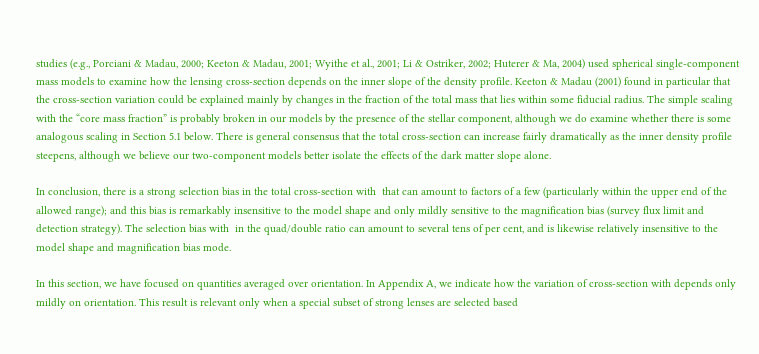studies (e.g., Porciani & Madau, 2000; Keeton & Madau, 2001; Wyithe et al., 2001; Li & Ostriker, 2002; Huterer & Ma, 2004) used spherical single-component mass models to examine how the lensing cross-section depends on the inner slope of the density profile. Keeton & Madau (2001) found in particular that the cross-section variation could be explained mainly by changes in the fraction of the total mass that lies within some fiducial radius. The simple scaling with the “core mass fraction” is probably broken in our models by the presence of the stellar component, although we do examine whether there is some analogous scaling in Section 5.1 below. There is general consensus that the total cross-section can increase fairly dramatically as the inner density profile steepens, although we believe our two-component models better isolate the effects of the dark matter slope alone.

In conclusion, there is a strong selection bias in the total cross-section with  that can amount to factors of a few (particularly within the upper end of the allowed range); and this bias is remarkably insensitive to the model shape and only mildly sensitive to the magnification bias (survey flux limit and detection strategy). The selection bias with  in the quad/double ratio can amount to several tens of per cent, and is likewise relatively insensitive to the model shape and magnification bias mode.

In this section, we have focused on quantities averaged over orientation. In Appendix A, we indicate how the variation of cross-section with depends only mildly on orientation. This result is relevant only when a special subset of strong lenses are selected based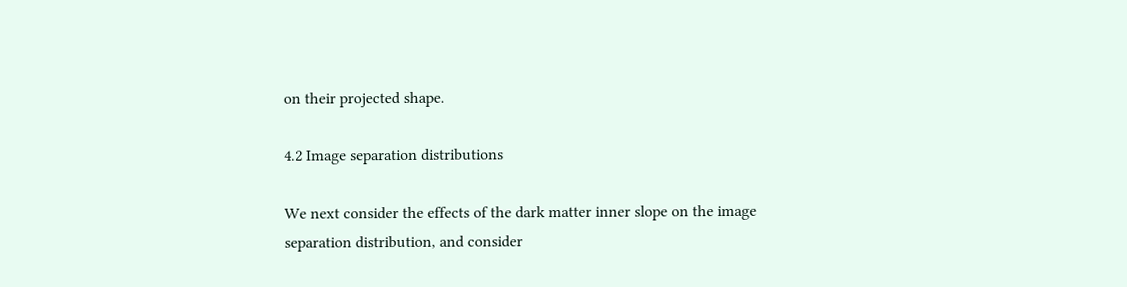on their projected shape.

4.2 Image separation distributions

We next consider the effects of the dark matter inner slope on the image separation distribution, and consider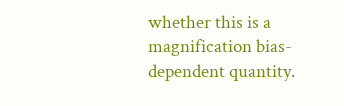whether this is a magnification bias-dependent quantity.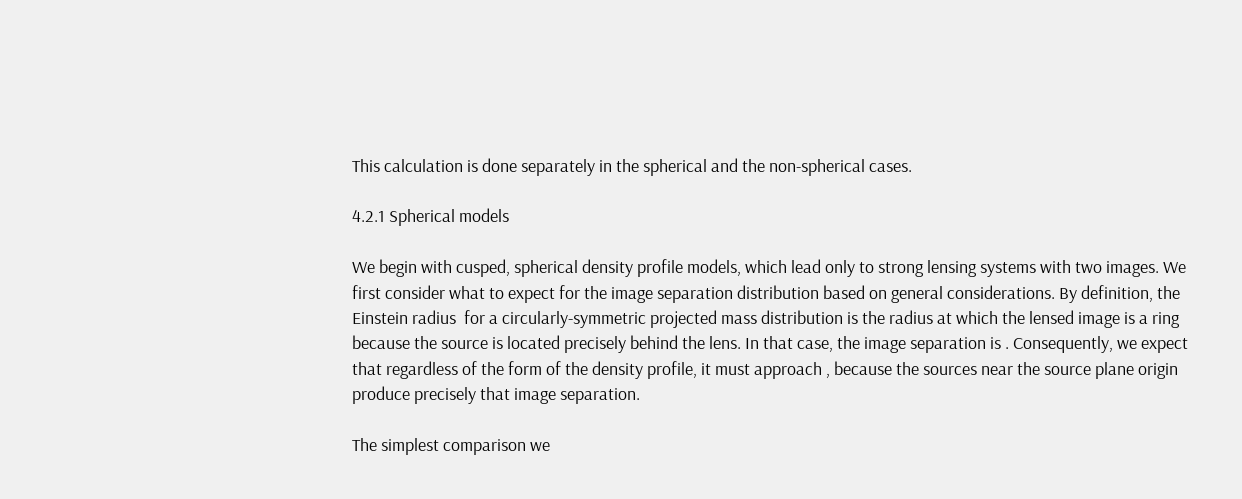This calculation is done separately in the spherical and the non-spherical cases.

4.2.1 Spherical models

We begin with cusped, spherical density profile models, which lead only to strong lensing systems with two images. We first consider what to expect for the image separation distribution based on general considerations. By definition, the Einstein radius  for a circularly-symmetric projected mass distribution is the radius at which the lensed image is a ring because the source is located precisely behind the lens. In that case, the image separation is . Consequently, we expect that regardless of the form of the density profile, it must approach , because the sources near the source plane origin produce precisely that image separation.

The simplest comparison we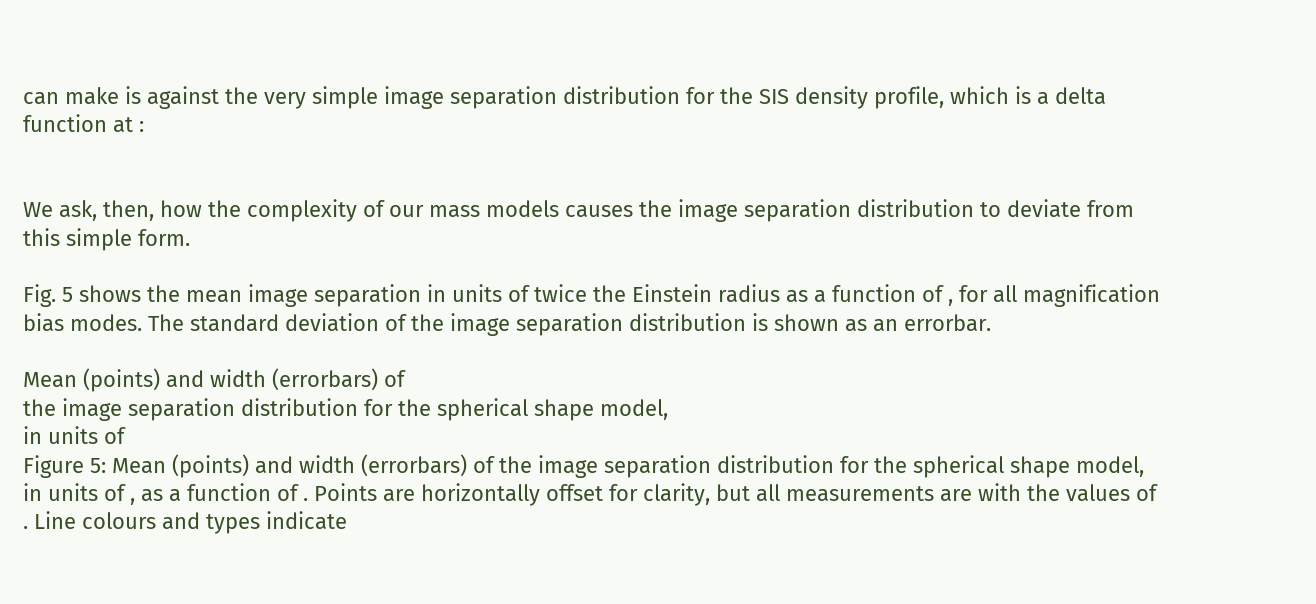can make is against the very simple image separation distribution for the SIS density profile, which is a delta function at :


We ask, then, how the complexity of our mass models causes the image separation distribution to deviate from this simple form.

Fig. 5 shows the mean image separation in units of twice the Einstein radius as a function of , for all magnification bias modes. The standard deviation of the image separation distribution is shown as an errorbar.

Mean (points) and width (errorbars) of
the image separation distribution for the spherical shape model,
in units of
Figure 5: Mean (points) and width (errorbars) of the image separation distribution for the spherical shape model, in units of , as a function of . Points are horizontally offset for clarity, but all measurements are with the values of . Line colours and types indicate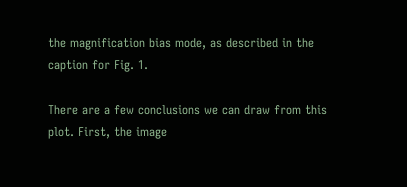the magnification bias mode, as described in the caption for Fig. 1.

There are a few conclusions we can draw from this plot. First, the image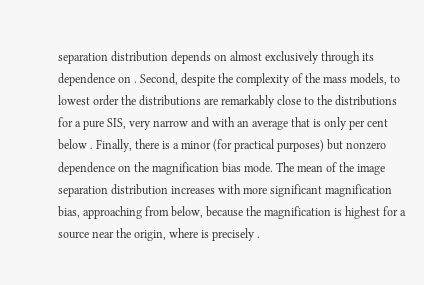separation distribution depends on almost exclusively through its dependence on . Second, despite the complexity of the mass models, to lowest order the distributions are remarkably close to the distributions for a pure SIS, very narrow and with an average that is only per cent below . Finally, there is a minor (for practical purposes) but nonzero dependence on the magnification bias mode. The mean of the image separation distribution increases with more significant magnification bias, approaching from below, because the magnification is highest for a source near the origin, where is precisely .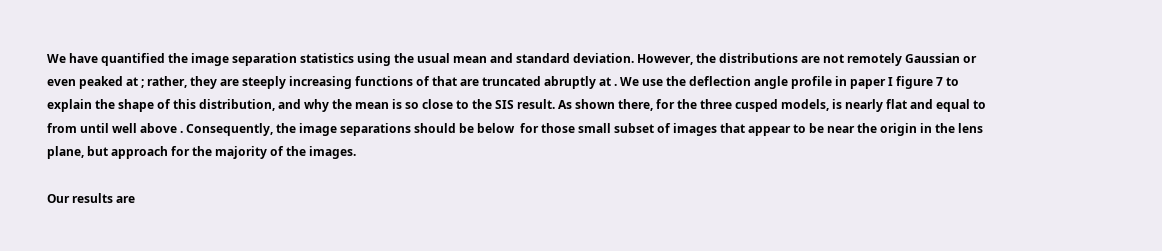We have quantified the image separation statistics using the usual mean and standard deviation. However, the distributions are not remotely Gaussian or even peaked at ; rather, they are steeply increasing functions of that are truncated abruptly at . We use the deflection angle profile in paper I figure 7 to explain the shape of this distribution, and why the mean is so close to the SIS result. As shown there, for the three cusped models, is nearly flat and equal to from until well above . Consequently, the image separations should be below  for those small subset of images that appear to be near the origin in the lens plane, but approach for the majority of the images.

Our results are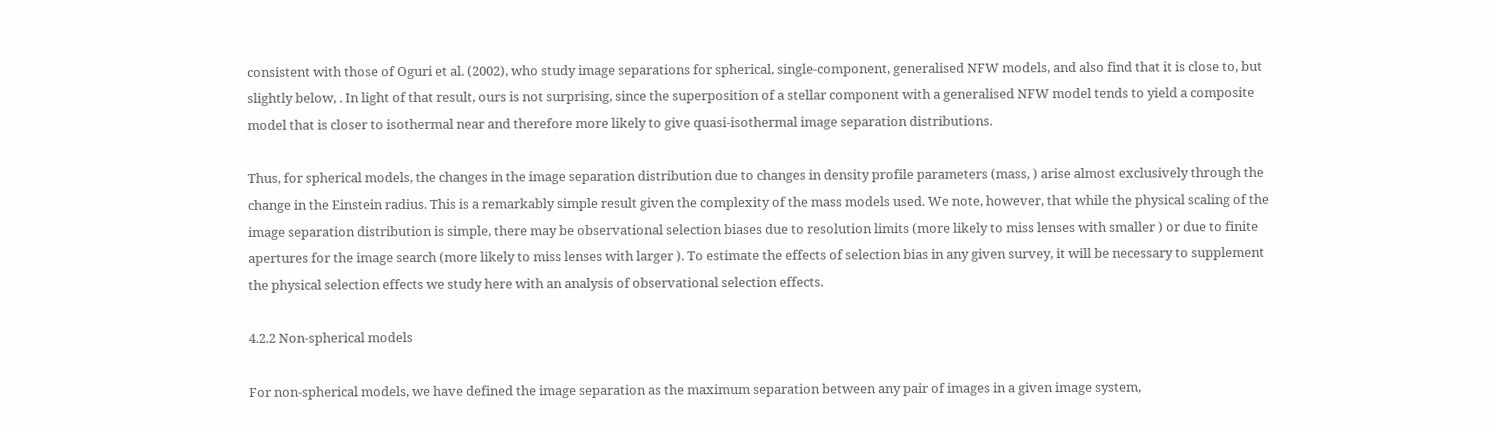consistent with those of Oguri et al. (2002), who study image separations for spherical, single-component, generalised NFW models, and also find that it is close to, but slightly below, . In light of that result, ours is not surprising, since the superposition of a stellar component with a generalised NFW model tends to yield a composite model that is closer to isothermal near and therefore more likely to give quasi-isothermal image separation distributions.

Thus, for spherical models, the changes in the image separation distribution due to changes in density profile parameters (mass, ) arise almost exclusively through the change in the Einstein radius. This is a remarkably simple result given the complexity of the mass models used. We note, however, that while the physical scaling of the image separation distribution is simple, there may be observational selection biases due to resolution limits (more likely to miss lenses with smaller ) or due to finite apertures for the image search (more likely to miss lenses with larger ). To estimate the effects of selection bias in any given survey, it will be necessary to supplement the physical selection effects we study here with an analysis of observational selection effects.

4.2.2 Non-spherical models

For non-spherical models, we have defined the image separation as the maximum separation between any pair of images in a given image system,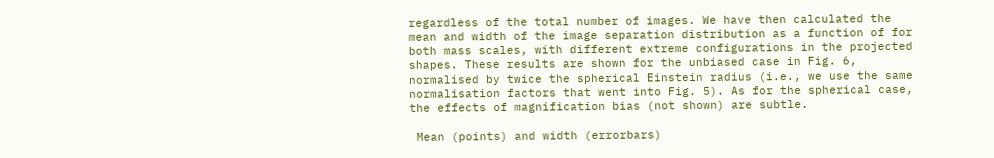regardless of the total number of images. We have then calculated the mean and width of the image separation distribution as a function of for both mass scales, with different extreme configurations in the projected shapes. These results are shown for the unbiased case in Fig. 6, normalised by twice the spherical Einstein radius (i.e., we use the same normalisation factors that went into Fig. 5). As for the spherical case, the effects of magnification bias (not shown) are subtle.

 Mean (points) and width (errorbars)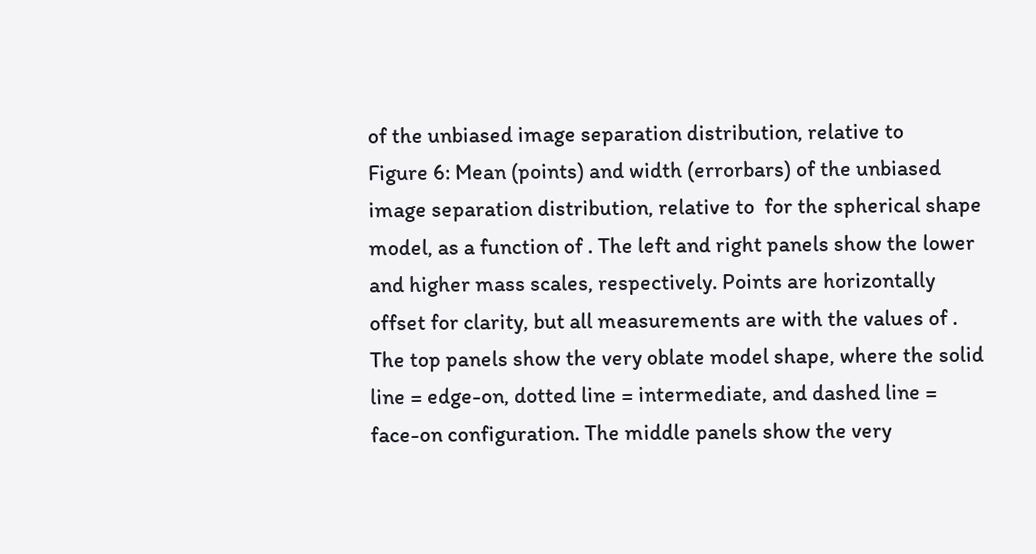of the unbiased image separation distribution, relative to
Figure 6: Mean (points) and width (errorbars) of the unbiased image separation distribution, relative to  for the spherical shape model, as a function of . The left and right panels show the lower and higher mass scales, respectively. Points are horizontally offset for clarity, but all measurements are with the values of . The top panels show the very oblate model shape, where the solid line = edge-on, dotted line = intermediate, and dashed line = face-on configuration. The middle panels show the very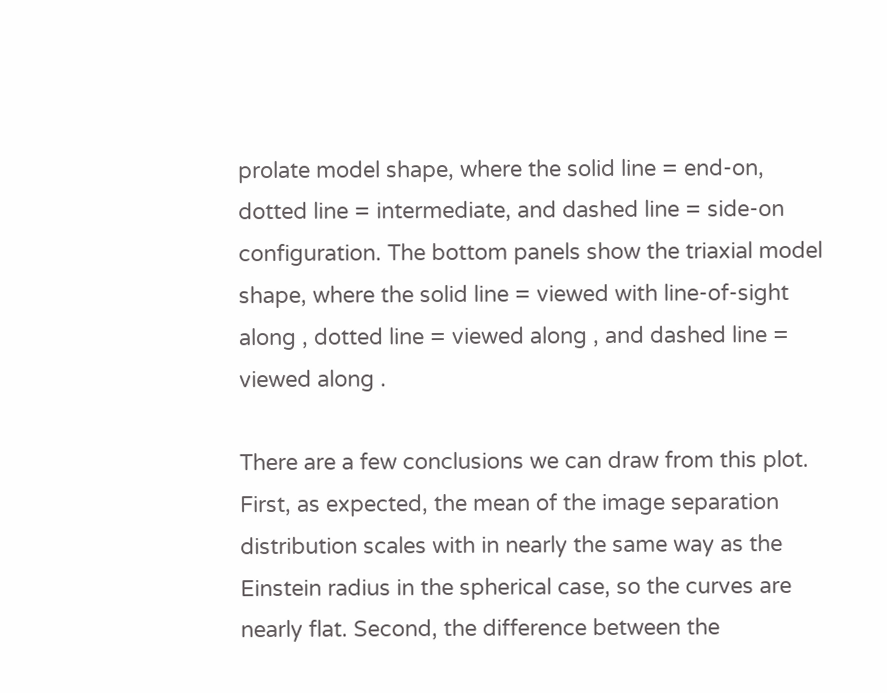prolate model shape, where the solid line = end-on, dotted line = intermediate, and dashed line = side-on configuration. The bottom panels show the triaxial model shape, where the solid line = viewed with line-of-sight along , dotted line = viewed along , and dashed line = viewed along .

There are a few conclusions we can draw from this plot. First, as expected, the mean of the image separation distribution scales with in nearly the same way as the Einstein radius in the spherical case, so the curves are nearly flat. Second, the difference between the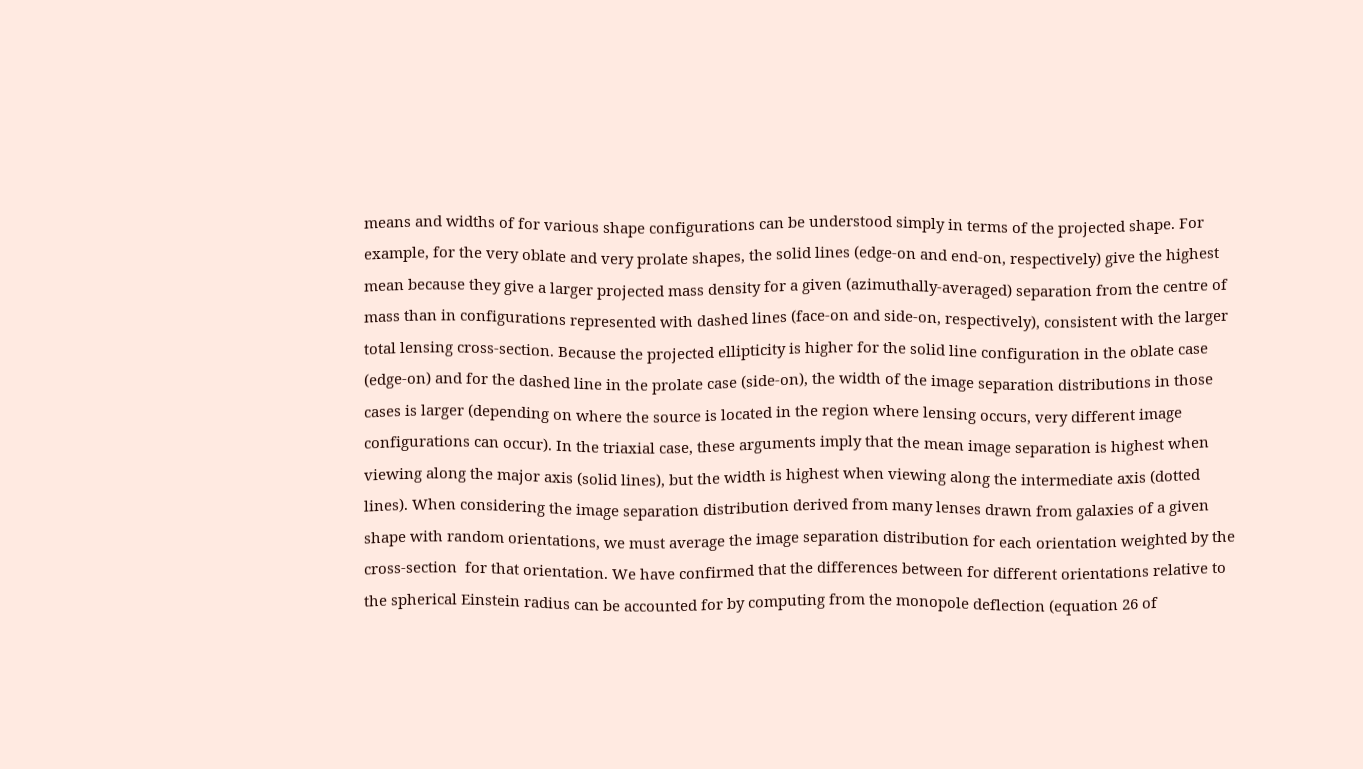means and widths of for various shape configurations can be understood simply in terms of the projected shape. For example, for the very oblate and very prolate shapes, the solid lines (edge-on and end-on, respectively) give the highest mean because they give a larger projected mass density for a given (azimuthally-averaged) separation from the centre of mass than in configurations represented with dashed lines (face-on and side-on, respectively), consistent with the larger total lensing cross-section. Because the projected ellipticity is higher for the solid line configuration in the oblate case (edge-on) and for the dashed line in the prolate case (side-on), the width of the image separation distributions in those cases is larger (depending on where the source is located in the region where lensing occurs, very different image configurations can occur). In the triaxial case, these arguments imply that the mean image separation is highest when viewing along the major axis (solid lines), but the width is highest when viewing along the intermediate axis (dotted lines). When considering the image separation distribution derived from many lenses drawn from galaxies of a given shape with random orientations, we must average the image separation distribution for each orientation weighted by the cross-section  for that orientation. We have confirmed that the differences between for different orientations relative to the spherical Einstein radius can be accounted for by computing from the monopole deflection (equation 26 of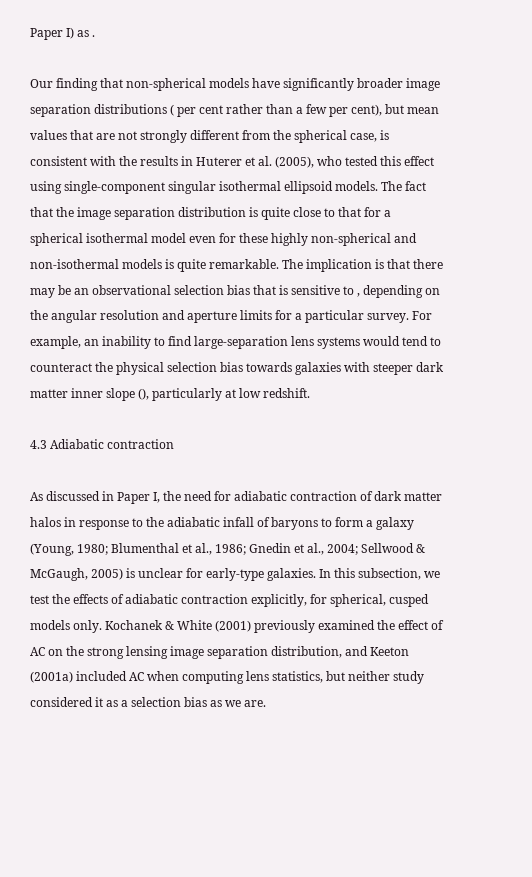Paper I) as .

Our finding that non-spherical models have significantly broader image separation distributions ( per cent rather than a few per cent), but mean values that are not strongly different from the spherical case, is consistent with the results in Huterer et al. (2005), who tested this effect using single-component singular isothermal ellipsoid models. The fact that the image separation distribution is quite close to that for a spherical isothermal model even for these highly non-spherical and non-isothermal models is quite remarkable. The implication is that there may be an observational selection bias that is sensitive to , depending on the angular resolution and aperture limits for a particular survey. For example, an inability to find large-separation lens systems would tend to counteract the physical selection bias towards galaxies with steeper dark matter inner slope (), particularly at low redshift.

4.3 Adiabatic contraction

As discussed in Paper I, the need for adiabatic contraction of dark matter halos in response to the adiabatic infall of baryons to form a galaxy (Young, 1980; Blumenthal et al., 1986; Gnedin et al., 2004; Sellwood & McGaugh, 2005) is unclear for early-type galaxies. In this subsection, we test the effects of adiabatic contraction explicitly, for spherical, cusped models only. Kochanek & White (2001) previously examined the effect of AC on the strong lensing image separation distribution, and Keeton (2001a) included AC when computing lens statistics, but neither study considered it as a selection bias as we are.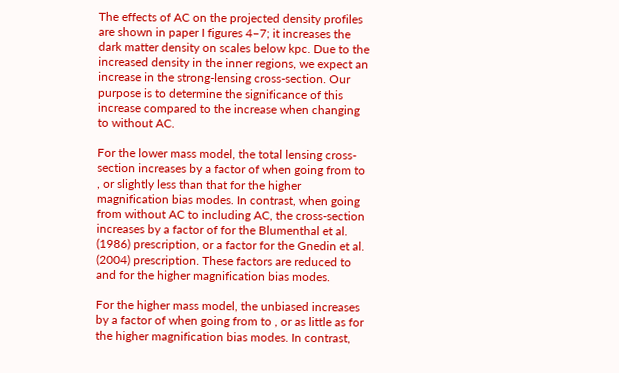The effects of AC on the projected density profiles are shown in paper I figures 4–7; it increases the dark matter density on scales below kpc. Due to the increased density in the inner regions, we expect an increase in the strong-lensing cross-section. Our purpose is to determine the significance of this increase compared to the increase when changing to without AC.

For the lower mass model, the total lensing cross-section increases by a factor of when going from to , or slightly less than that for the higher magnification bias modes. In contrast, when going from without AC to including AC, the cross-section increases by a factor of for the Blumenthal et al. (1986) prescription, or a factor for the Gnedin et al. (2004) prescription. These factors are reduced to and for the higher magnification bias modes.

For the higher mass model, the unbiased increases by a factor of when going from to , or as little as for the higher magnification bias modes. In contrast,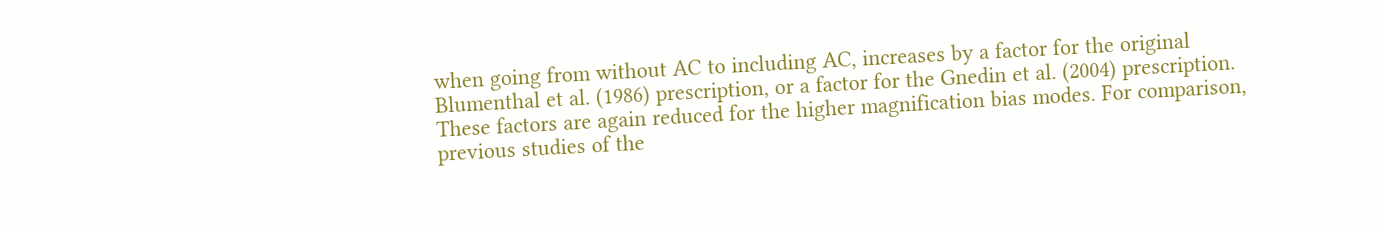when going from without AC to including AC, increases by a factor for the original Blumenthal et al. (1986) prescription, or a factor for the Gnedin et al. (2004) prescription. These factors are again reduced for the higher magnification bias modes. For comparison, previous studies of the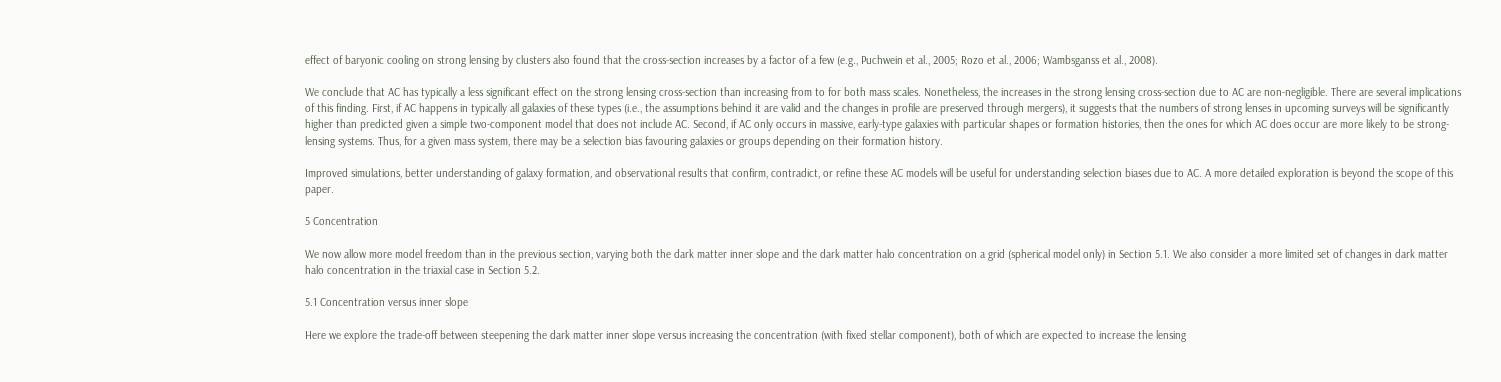effect of baryonic cooling on strong lensing by clusters also found that the cross-section increases by a factor of a few (e.g., Puchwein et al., 2005; Rozo et al., 2006; Wambsganss et al., 2008).

We conclude that AC has typically a less significant effect on the strong lensing cross-section than increasing from to for both mass scales. Nonetheless, the increases in the strong lensing cross-section due to AC are non-negligible. There are several implications of this finding. First, if AC happens in typically all galaxies of these types (i.e., the assumptions behind it are valid and the changes in profile are preserved through mergers), it suggests that the numbers of strong lenses in upcoming surveys will be significantly higher than predicted given a simple two-component model that does not include AC. Second, if AC only occurs in massive, early-type galaxies with particular shapes or formation histories, then the ones for which AC does occur are more likely to be strong-lensing systems. Thus, for a given mass system, there may be a selection bias favouring galaxies or groups depending on their formation history.

Improved simulations, better understanding of galaxy formation, and observational results that confirm, contradict, or refine these AC models will be useful for understanding selection biases due to AC. A more detailed exploration is beyond the scope of this paper.

5 Concentration

We now allow more model freedom than in the previous section, varying both the dark matter inner slope and the dark matter halo concentration on a grid (spherical model only) in Section 5.1. We also consider a more limited set of changes in dark matter halo concentration in the triaxial case in Section 5.2.

5.1 Concentration versus inner slope

Here we explore the trade-off between steepening the dark matter inner slope versus increasing the concentration (with fixed stellar component), both of which are expected to increase the lensing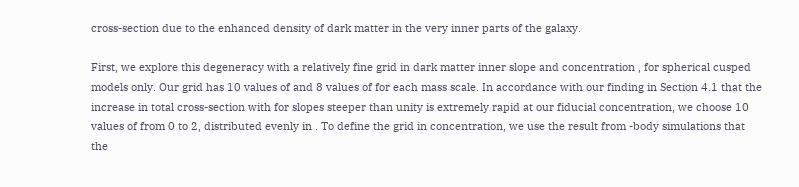cross-section due to the enhanced density of dark matter in the very inner parts of the galaxy.

First, we explore this degeneracy with a relatively fine grid in dark matter inner slope and concentration , for spherical cusped models only. Our grid has 10 values of and 8 values of for each mass scale. In accordance with our finding in Section 4.1 that the increase in total cross-section with for slopes steeper than unity is extremely rapid at our fiducial concentration, we choose 10 values of from 0 to 2, distributed evenly in . To define the grid in concentration, we use the result from -body simulations that the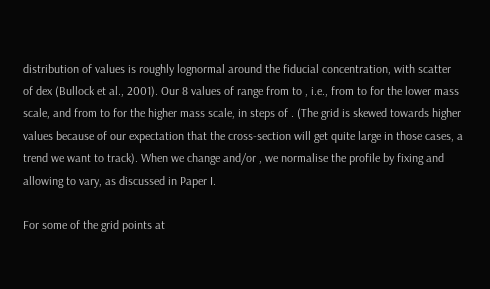distribution of values is roughly lognormal around the fiducial concentration, with scatter of dex (Bullock et al., 2001). Our 8 values of range from to , i.e., from to for the lower mass scale, and from to for the higher mass scale, in steps of . (The grid is skewed towards higher values because of our expectation that the cross-section will get quite large in those cases, a trend we want to track). When we change and/or , we normalise the profile by fixing and allowing to vary, as discussed in Paper I.

For some of the grid points at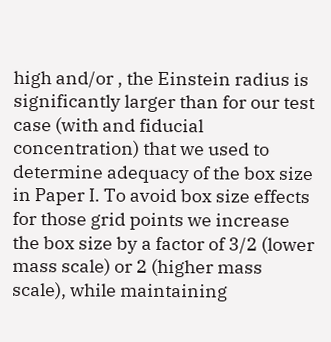high and/or , the Einstein radius is significantly larger than for our test case (with and fiducial concentration) that we used to determine adequacy of the box size in Paper I. To avoid box size effects for those grid points we increase the box size by a factor of 3/2 (lower mass scale) or 2 (higher mass scale), while maintaining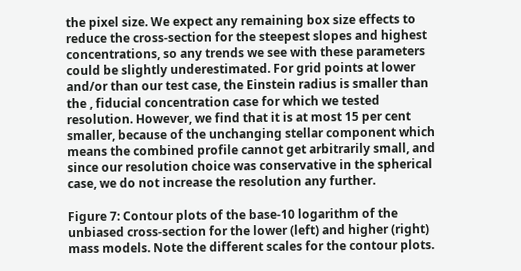the pixel size. We expect any remaining box size effects to reduce the cross-section for the steepest slopes and highest concentrations, so any trends we see with these parameters could be slightly underestimated. For grid points at lower and/or than our test case, the Einstein radius is smaller than the , fiducial concentration case for which we tested resolution. However, we find that it is at most 15 per cent smaller, because of the unchanging stellar component which means the combined profile cannot get arbitrarily small, and since our resolution choice was conservative in the spherical case, we do not increase the resolution any further.

Figure 7: Contour plots of the base-10 logarithm of the unbiased cross-section for the lower (left) and higher (right) mass models. Note the different scales for the contour plots.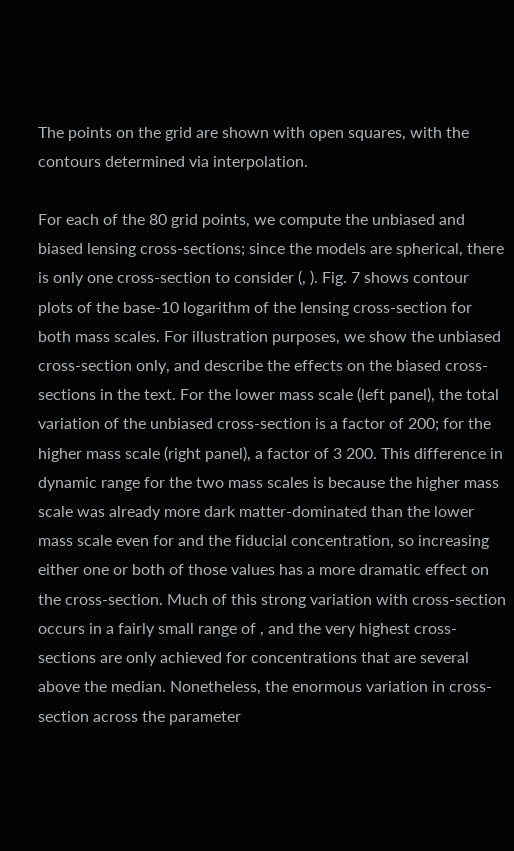The points on the grid are shown with open squares, with the contours determined via interpolation.

For each of the 80 grid points, we compute the unbiased and biased lensing cross-sections; since the models are spherical, there is only one cross-section to consider (, ). Fig. 7 shows contour plots of the base-10 logarithm of the lensing cross-section for both mass scales. For illustration purposes, we show the unbiased cross-section only, and describe the effects on the biased cross-sections in the text. For the lower mass scale (left panel), the total variation of the unbiased cross-section is a factor of 200; for the higher mass scale (right panel), a factor of 3 200. This difference in dynamic range for the two mass scales is because the higher mass scale was already more dark matter-dominated than the lower mass scale even for and the fiducial concentration, so increasing either one or both of those values has a more dramatic effect on the cross-section. Much of this strong variation with cross-section occurs in a fairly small range of , and the very highest cross-sections are only achieved for concentrations that are several above the median. Nonetheless, the enormous variation in cross-section across the parameter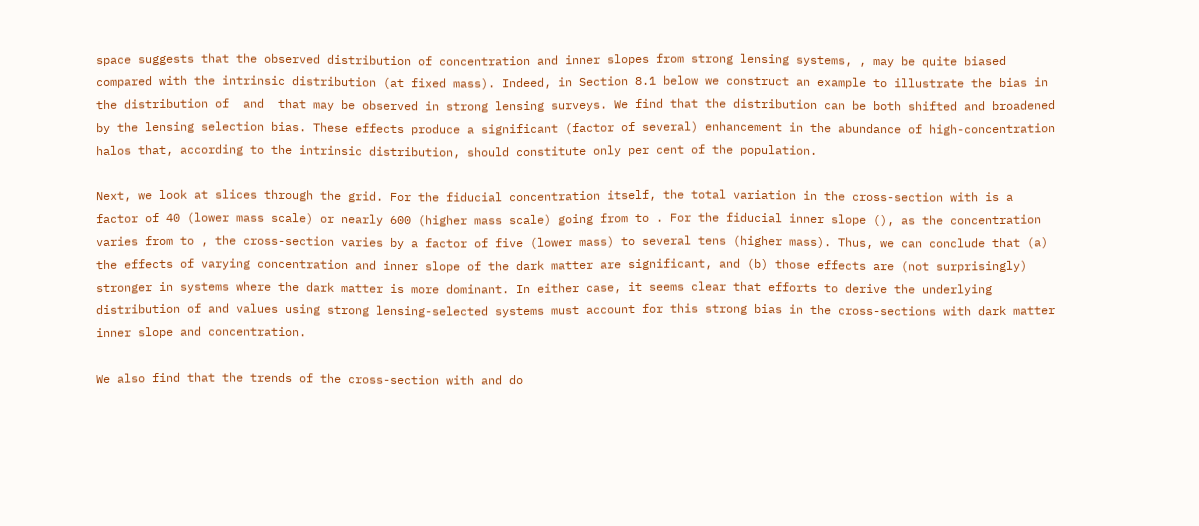space suggests that the observed distribution of concentration and inner slopes from strong lensing systems, , may be quite biased compared with the intrinsic distribution (at fixed mass). Indeed, in Section 8.1 below we construct an example to illustrate the bias in the distribution of  and  that may be observed in strong lensing surveys. We find that the distribution can be both shifted and broadened by the lensing selection bias. These effects produce a significant (factor of several) enhancement in the abundance of high-concentration halos that, according to the intrinsic distribution, should constitute only per cent of the population.

Next, we look at slices through the grid. For the fiducial concentration itself, the total variation in the cross-section with is a factor of 40 (lower mass scale) or nearly 600 (higher mass scale) going from to . For the fiducial inner slope (), as the concentration varies from to , the cross-section varies by a factor of five (lower mass) to several tens (higher mass). Thus, we can conclude that (a) the effects of varying concentration and inner slope of the dark matter are significant, and (b) those effects are (not surprisingly) stronger in systems where the dark matter is more dominant. In either case, it seems clear that efforts to derive the underlying distribution of and values using strong lensing-selected systems must account for this strong bias in the cross-sections with dark matter inner slope and concentration.

We also find that the trends of the cross-section with and do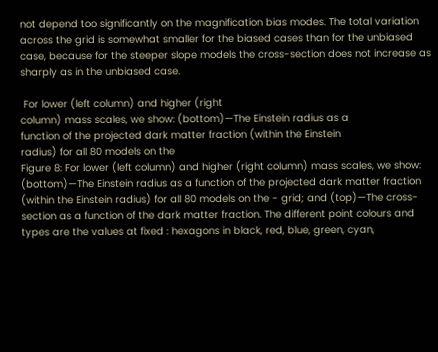not depend too significantly on the magnification bias modes. The total variation across the grid is somewhat smaller for the biased cases than for the unbiased case, because for the steeper slope models the cross-section does not increase as sharply as in the unbiased case.

 For lower (left column) and higher (right
column) mass scales, we show: (bottom)—The Einstein radius as a
function of the projected dark matter fraction (within the Einstein
radius) for all 80 models on the
Figure 8: For lower (left column) and higher (right column) mass scales, we show: (bottom)—The Einstein radius as a function of the projected dark matter fraction (within the Einstein radius) for all 80 models on the - grid; and (top)—The cross-section as a function of the dark matter fraction. The different point colours and types are the values at fixed : hexagons in black, red, blue, green, cyan,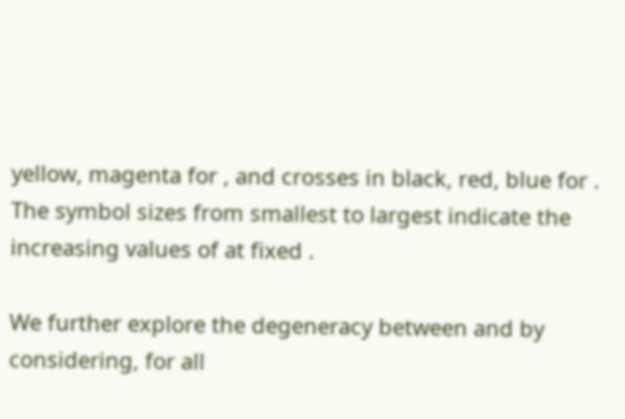yellow, magenta for , and crosses in black, red, blue for . The symbol sizes from smallest to largest indicate the increasing values of at fixed .

We further explore the degeneracy between and by considering, for all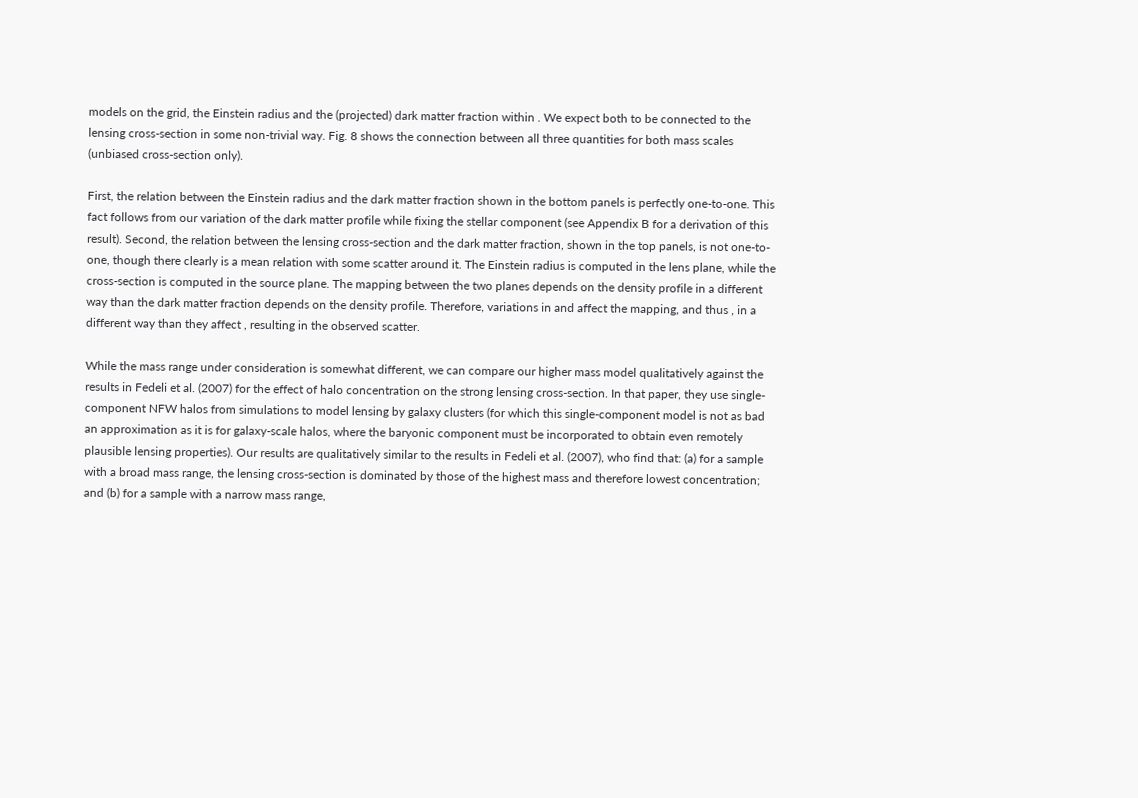models on the grid, the Einstein radius and the (projected) dark matter fraction within . We expect both to be connected to the lensing cross-section in some non-trivial way. Fig. 8 shows the connection between all three quantities for both mass scales (unbiased cross-section only).

First, the relation between the Einstein radius and the dark matter fraction shown in the bottom panels is perfectly one-to-one. This fact follows from our variation of the dark matter profile while fixing the stellar component (see Appendix B for a derivation of this result). Second, the relation between the lensing cross-section and the dark matter fraction, shown in the top panels, is not one-to-one, though there clearly is a mean relation with some scatter around it. The Einstein radius is computed in the lens plane, while the cross-section is computed in the source plane. The mapping between the two planes depends on the density profile in a different way than the dark matter fraction depends on the density profile. Therefore, variations in and affect the mapping, and thus , in a different way than they affect , resulting in the observed scatter.

While the mass range under consideration is somewhat different, we can compare our higher mass model qualitatively against the results in Fedeli et al. (2007) for the effect of halo concentration on the strong lensing cross-section. In that paper, they use single-component NFW halos from simulations to model lensing by galaxy clusters (for which this single-component model is not as bad an approximation as it is for galaxy-scale halos, where the baryonic component must be incorporated to obtain even remotely plausible lensing properties). Our results are qualitatively similar to the results in Fedeli et al. (2007), who find that: (a) for a sample with a broad mass range, the lensing cross-section is dominated by those of the highest mass and therefore lowest concentration; and (b) for a sample with a narrow mass range,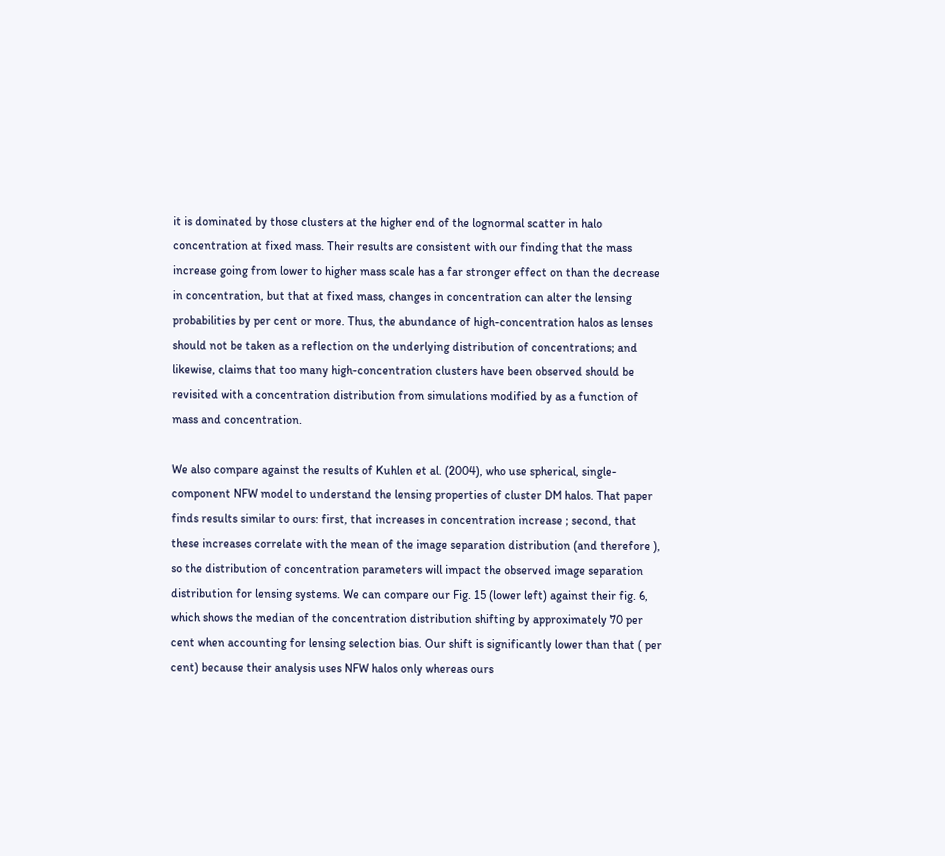it is dominated by those clusters at the higher end of the lognormal scatter in halo concentration at fixed mass. Their results are consistent with our finding that the mass increase going from lower to higher mass scale has a far stronger effect on than the decrease in concentration, but that at fixed mass, changes in concentration can alter the lensing probabilities by per cent or more. Thus, the abundance of high-concentration halos as lenses should not be taken as a reflection on the underlying distribution of concentrations; and likewise, claims that too many high-concentration clusters have been observed should be revisited with a concentration distribution from simulations modified by as a function of mass and concentration.

We also compare against the results of Kuhlen et al. (2004), who use spherical, single-component NFW model to understand the lensing properties of cluster DM halos. That paper finds results similar to ours: first, that increases in concentration increase ; second, that these increases correlate with the mean of the image separation distribution (and therefore ), so the distribution of concentration parameters will impact the observed image separation distribution for lensing systems. We can compare our Fig. 15 (lower left) against their fig. 6, which shows the median of the concentration distribution shifting by approximately 70 per cent when accounting for lensing selection bias. Our shift is significantly lower than that ( per cent) because their analysis uses NFW halos only whereas ours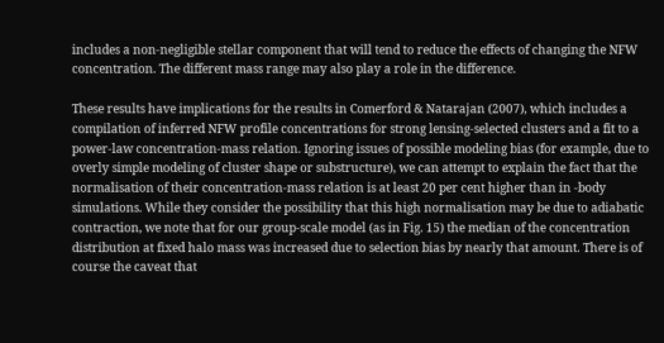includes a non-negligible stellar component that will tend to reduce the effects of changing the NFW concentration. The different mass range may also play a role in the difference.

These results have implications for the results in Comerford & Natarajan (2007), which includes a compilation of inferred NFW profile concentrations for strong lensing-selected clusters and a fit to a power-law concentration-mass relation. Ignoring issues of possible modeling bias (for example, due to overly simple modeling of cluster shape or substructure), we can attempt to explain the fact that the normalisation of their concentration-mass relation is at least 20 per cent higher than in -body simulations. While they consider the possibility that this high normalisation may be due to adiabatic contraction, we note that for our group-scale model (as in Fig. 15) the median of the concentration distribution at fixed halo mass was increased due to selection bias by nearly that amount. There is of course the caveat that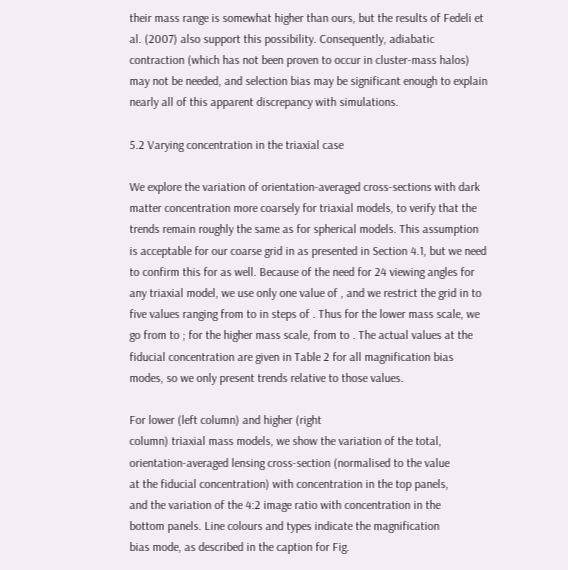their mass range is somewhat higher than ours, but the results of Fedeli et al. (2007) also support this possibility. Consequently, adiabatic contraction (which has not been proven to occur in cluster-mass halos) may not be needed, and selection bias may be significant enough to explain nearly all of this apparent discrepancy with simulations.

5.2 Varying concentration in the triaxial case

We explore the variation of orientation-averaged cross-sections with dark matter concentration more coarsely for triaxial models, to verify that the trends remain roughly the same as for spherical models. This assumption is acceptable for our coarse grid in as presented in Section 4.1, but we need to confirm this for as well. Because of the need for 24 viewing angles for any triaxial model, we use only one value of , and we restrict the grid in to five values ranging from to in steps of . Thus for the lower mass scale, we go from to ; for the higher mass scale, from to . The actual values at the fiducial concentration are given in Table 2 for all magnification bias modes, so we only present trends relative to those values.

For lower (left column) and higher (right
column) triaxial mass models, we show the variation of the total,
orientation-averaged lensing cross-section (normalised to the value
at the fiducial concentration) with concentration in the top panels,
and the variation of the 4:2 image ratio with concentration in the
bottom panels. Line colours and types indicate the magnification
bias mode, as described in the caption for Fig.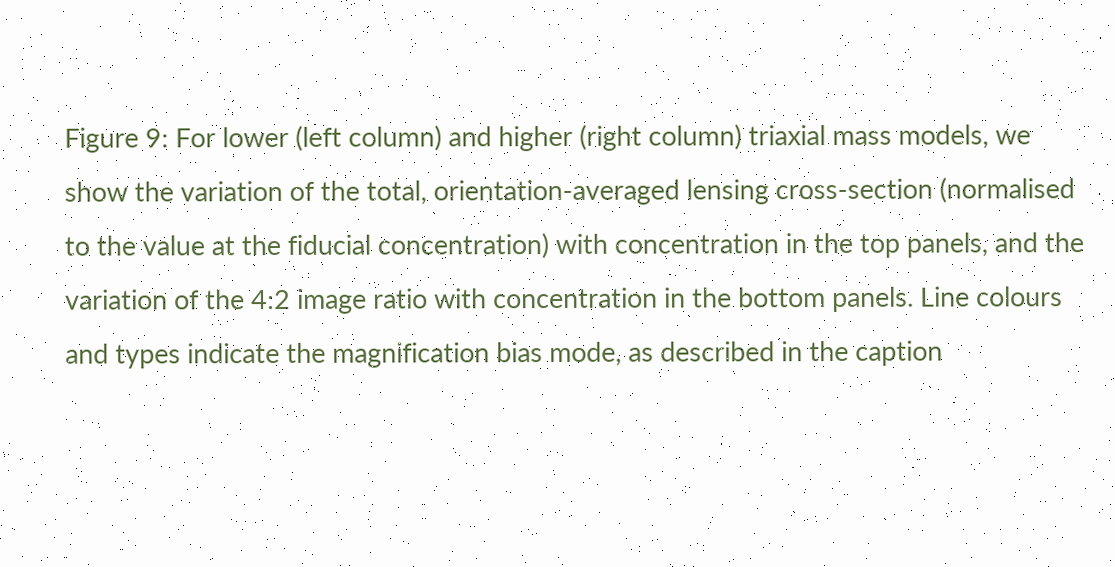Figure 9: For lower (left column) and higher (right column) triaxial mass models, we show the variation of the total, orientation-averaged lensing cross-section (normalised to the value at the fiducial concentration) with concentration in the top panels, and the variation of the 4:2 image ratio with concentration in the bottom panels. Line colours and types indicate the magnification bias mode, as described in the caption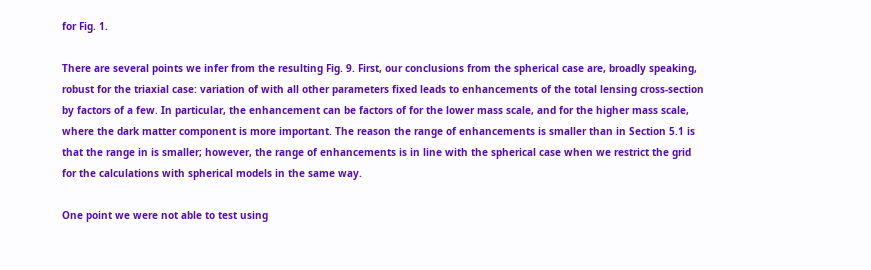for Fig. 1.

There are several points we infer from the resulting Fig. 9. First, our conclusions from the spherical case are, broadly speaking, robust for the triaxial case: variation of with all other parameters fixed leads to enhancements of the total lensing cross-section by factors of a few. In particular, the enhancement can be factors of for the lower mass scale, and for the higher mass scale, where the dark matter component is more important. The reason the range of enhancements is smaller than in Section 5.1 is that the range in is smaller; however, the range of enhancements is in line with the spherical case when we restrict the grid for the calculations with spherical models in the same way.

One point we were not able to test using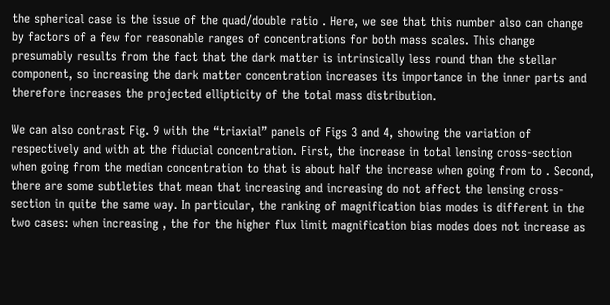the spherical case is the issue of the quad/double ratio . Here, we see that this number also can change by factors of a few for reasonable ranges of concentrations for both mass scales. This change presumably results from the fact that the dark matter is intrinsically less round than the stellar component, so increasing the dark matter concentration increases its importance in the inner parts and therefore increases the projected ellipticity of the total mass distribution.

We can also contrast Fig. 9 with the “triaxial” panels of Figs 3 and 4, showing the variation of respectively and with at the fiducial concentration. First, the increase in total lensing cross-section when going from the median concentration to that is about half the increase when going from to . Second, there are some subtleties that mean that increasing and increasing do not affect the lensing cross-section in quite the same way. In particular, the ranking of magnification bias modes is different in the two cases: when increasing , the for the higher flux limit magnification bias modes does not increase as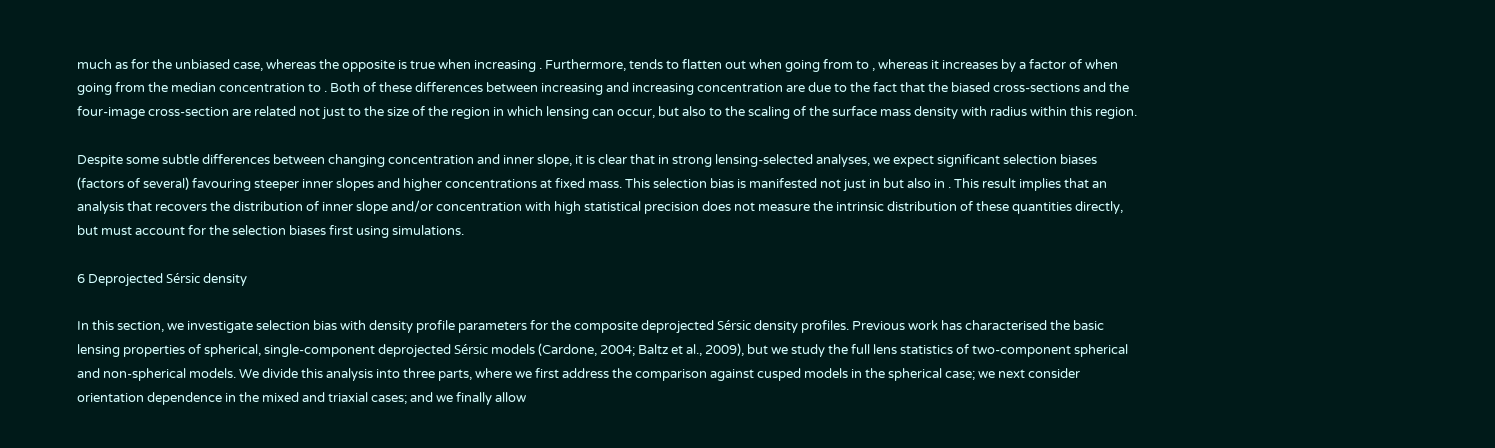much as for the unbiased case, whereas the opposite is true when increasing . Furthermore, tends to flatten out when going from to , whereas it increases by a factor of when going from the median concentration to . Both of these differences between increasing and increasing concentration are due to the fact that the biased cross-sections and the four-image cross-section are related not just to the size of the region in which lensing can occur, but also to the scaling of the surface mass density with radius within this region.

Despite some subtle differences between changing concentration and inner slope, it is clear that in strong lensing-selected analyses, we expect significant selection biases (factors of several) favouring steeper inner slopes and higher concentrations at fixed mass. This selection bias is manifested not just in but also in . This result implies that an analysis that recovers the distribution of inner slope and/or concentration with high statistical precision does not measure the intrinsic distribution of these quantities directly, but must account for the selection biases first using simulations.

6 Deprojected Sérsic density

In this section, we investigate selection bias with density profile parameters for the composite deprojected Sérsic density profiles. Previous work has characterised the basic lensing properties of spherical, single-component deprojected Sérsic models (Cardone, 2004; Baltz et al., 2009), but we study the full lens statistics of two-component spherical and non-spherical models. We divide this analysis into three parts, where we first address the comparison against cusped models in the spherical case; we next consider orientation dependence in the mixed and triaxial cases; and we finally allow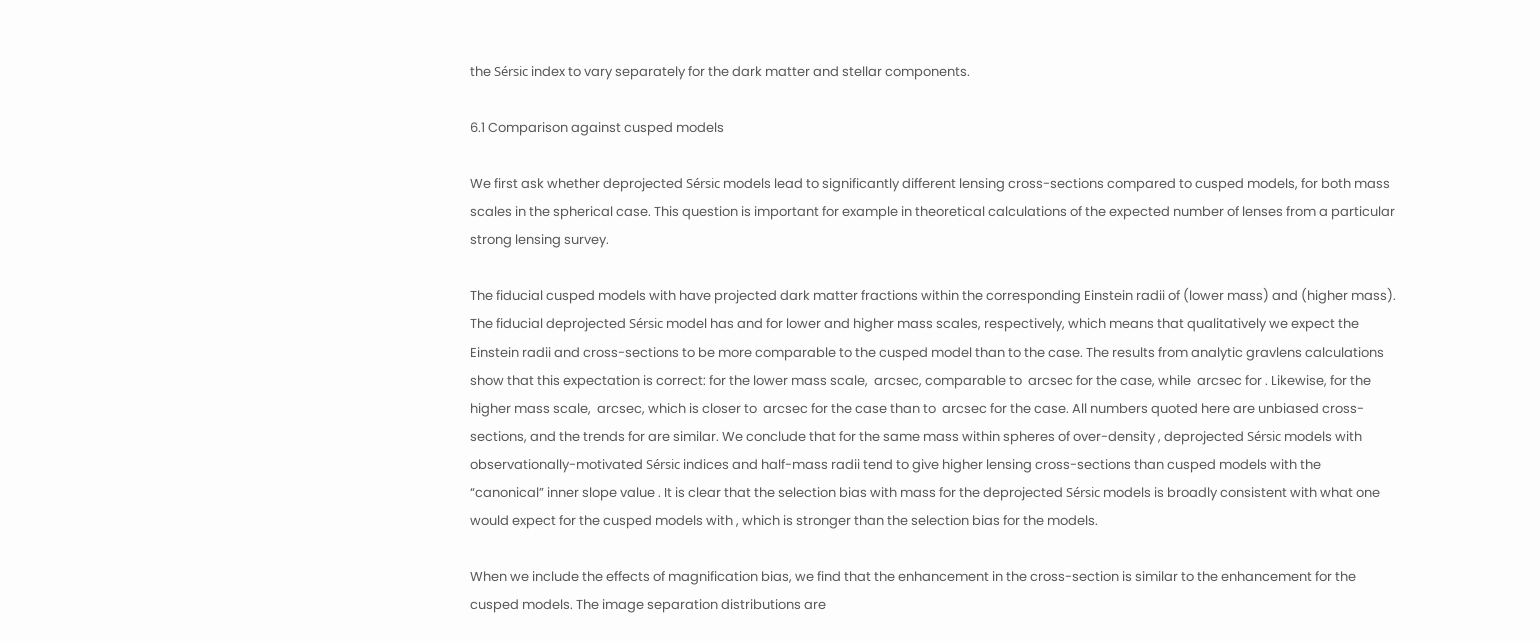the Sérsic index to vary separately for the dark matter and stellar components.

6.1 Comparison against cusped models

We first ask whether deprojected Sérsic models lead to significantly different lensing cross-sections compared to cusped models, for both mass scales in the spherical case. This question is important for example in theoretical calculations of the expected number of lenses from a particular strong lensing survey.

The fiducial cusped models with have projected dark matter fractions within the corresponding Einstein radii of (lower mass) and (higher mass). The fiducial deprojected Sérsic model has and for lower and higher mass scales, respectively, which means that qualitatively we expect the Einstein radii and cross-sections to be more comparable to the cusped model than to the case. The results from analytic gravlens calculations show that this expectation is correct: for the lower mass scale,  arcsec, comparable to  arcsec for the case, while  arcsec for . Likewise, for the higher mass scale,  arcsec, which is closer to  arcsec for the case than to  arcsec for the case. All numbers quoted here are unbiased cross-sections, and the trends for are similar. We conclude that for the same mass within spheres of over-density , deprojected Sérsic models with observationally-motivated Sérsic indices and half-mass radii tend to give higher lensing cross-sections than cusped models with the “canonical” inner slope value . It is clear that the selection bias with mass for the deprojected Sérsic models is broadly consistent with what one would expect for the cusped models with , which is stronger than the selection bias for the models.

When we include the effects of magnification bias, we find that the enhancement in the cross-section is similar to the enhancement for the cusped models. The image separation distributions are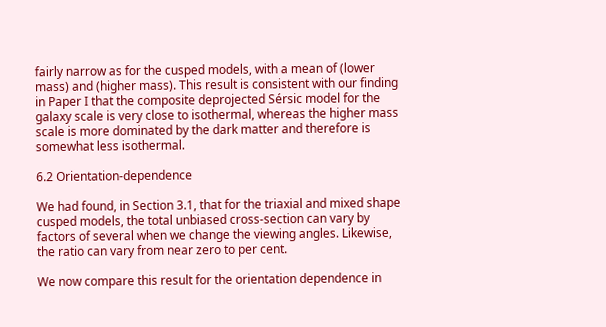fairly narrow as for the cusped models, with a mean of (lower mass) and (higher mass). This result is consistent with our finding in Paper I that the composite deprojected Sérsic model for the galaxy scale is very close to isothermal, whereas the higher mass scale is more dominated by the dark matter and therefore is somewhat less isothermal.

6.2 Orientation-dependence

We had found, in Section 3.1, that for the triaxial and mixed shape cusped models, the total unbiased cross-section can vary by factors of several when we change the viewing angles. Likewise, the ratio can vary from near zero to per cent.

We now compare this result for the orientation dependence in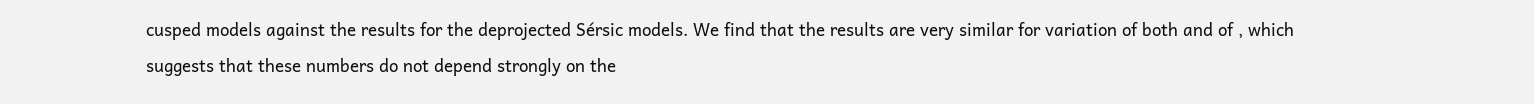cusped models against the results for the deprojected Sérsic models. We find that the results are very similar for variation of both and of , which suggests that these numbers do not depend strongly on the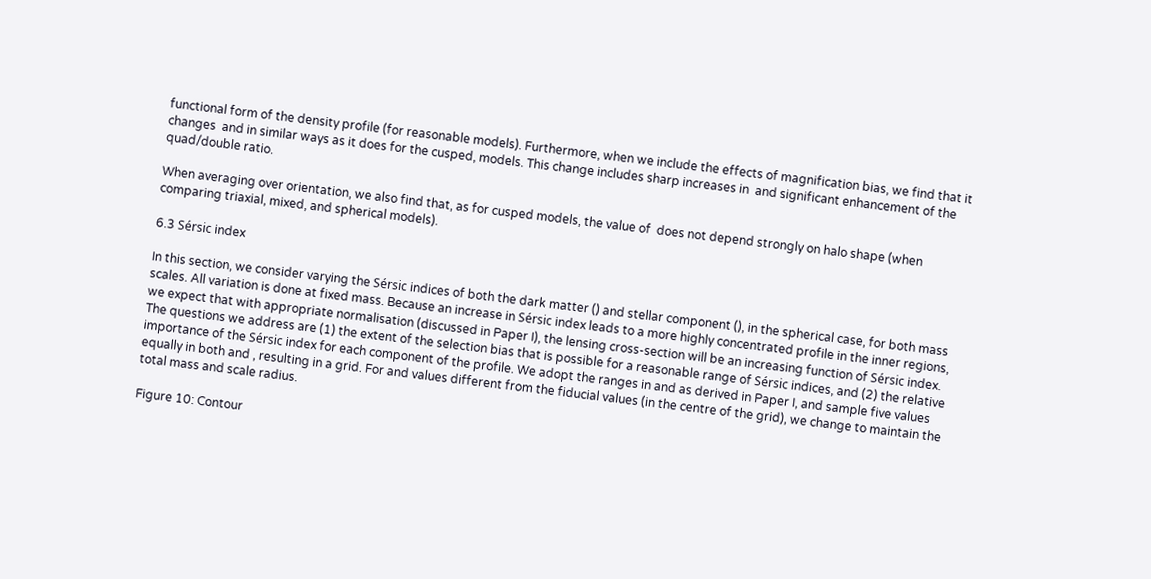functional form of the density profile (for reasonable models). Furthermore, when we include the effects of magnification bias, we find that it changes  and in similar ways as it does for the cusped, models. This change includes sharp increases in  and significant enhancement of the quad/double ratio.

When averaging over orientation, we also find that, as for cusped models, the value of  does not depend strongly on halo shape (when comparing triaxial, mixed, and spherical models).

6.3 Sérsic index

In this section, we consider varying the Sérsic indices of both the dark matter () and stellar component (), in the spherical case, for both mass scales. All variation is done at fixed mass. Because an increase in Sérsic index leads to a more highly concentrated profile in the inner regions, we expect that with appropriate normalisation (discussed in Paper I), the lensing cross-section will be an increasing function of Sérsic index. The questions we address are (1) the extent of the selection bias that is possible for a reasonable range of Sérsic indices, and (2) the relative importance of the Sérsic index for each component of the profile. We adopt the ranges in and as derived in Paper I, and sample five values equally in both and , resulting in a grid. For and values different from the fiducial values (in the centre of the grid), we change to maintain the total mass and scale radius.

Figure 10: Contour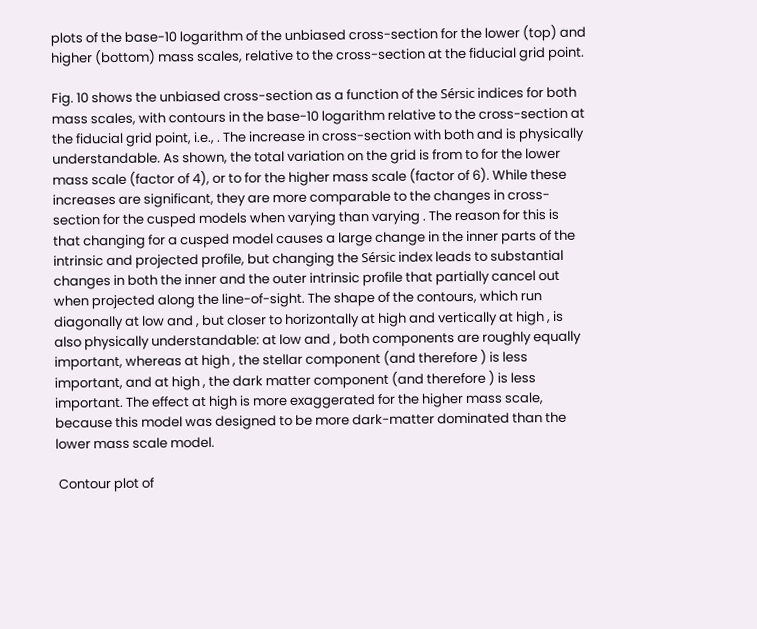plots of the base-10 logarithm of the unbiased cross-section for the lower (top) and higher (bottom) mass scales, relative to the cross-section at the fiducial grid point.

Fig. 10 shows the unbiased cross-section as a function of the Sérsic indices for both mass scales, with contours in the base-10 logarithm relative to the cross-section at the fiducial grid point, i.e., . The increase in cross-section with both and is physically understandable. As shown, the total variation on the grid is from to for the lower mass scale (factor of 4), or to for the higher mass scale (factor of 6). While these increases are significant, they are more comparable to the changes in cross-section for the cusped models when varying than varying . The reason for this is that changing for a cusped model causes a large change in the inner parts of the intrinsic and projected profile, but changing the Sérsic index leads to substantial changes in both the inner and the outer intrinsic profile that partially cancel out when projected along the line-of-sight. The shape of the contours, which run diagonally at low and , but closer to horizontally at high and vertically at high , is also physically understandable: at low and , both components are roughly equally important, whereas at high , the stellar component (and therefore ) is less important, and at high , the dark matter component (and therefore ) is less important. The effect at high is more exaggerated for the higher mass scale, because this model was designed to be more dark-matter dominated than the lower mass scale model.

 Contour plot of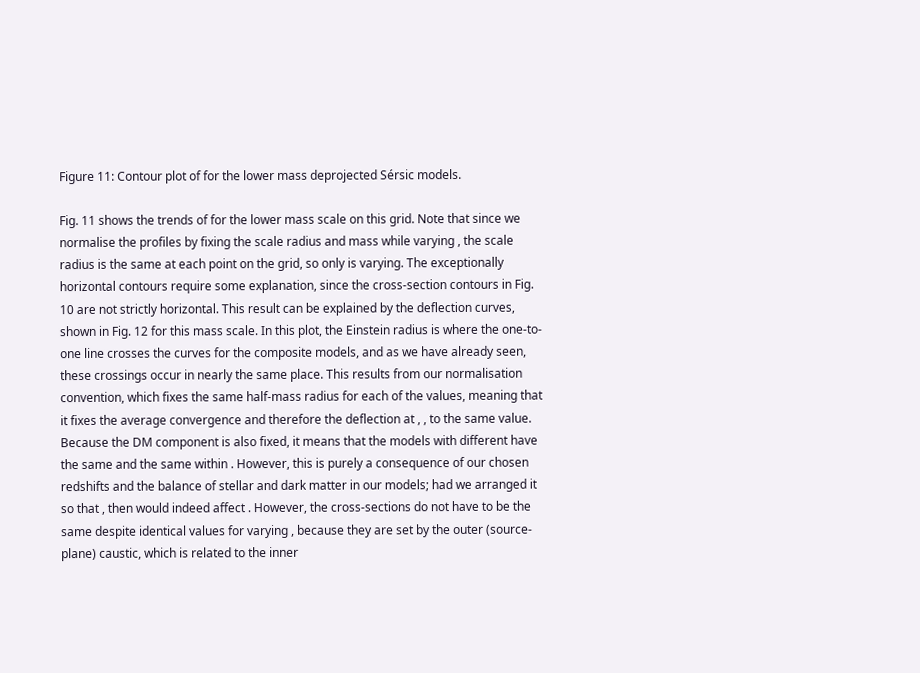Figure 11: Contour plot of for the lower mass deprojected Sérsic models.

Fig. 11 shows the trends of for the lower mass scale on this grid. Note that since we normalise the profiles by fixing the scale radius and mass while varying , the scale radius is the same at each point on the grid, so only is varying. The exceptionally horizontal contours require some explanation, since the cross-section contours in Fig. 10 are not strictly horizontal. This result can be explained by the deflection curves, shown in Fig. 12 for this mass scale. In this plot, the Einstein radius is where the one-to-one line crosses the curves for the composite models, and as we have already seen, these crossings occur in nearly the same place. This results from our normalisation convention, which fixes the same half-mass radius for each of the values, meaning that it fixes the average convergence and therefore the deflection at , , to the same value. Because the DM component is also fixed, it means that the models with different have the same and the same within . However, this is purely a consequence of our chosen redshifts and the balance of stellar and dark matter in our models; had we arranged it so that , then would indeed affect . However, the cross-sections do not have to be the same despite identical values for varying , because they are set by the outer (source-plane) caustic, which is related to the inner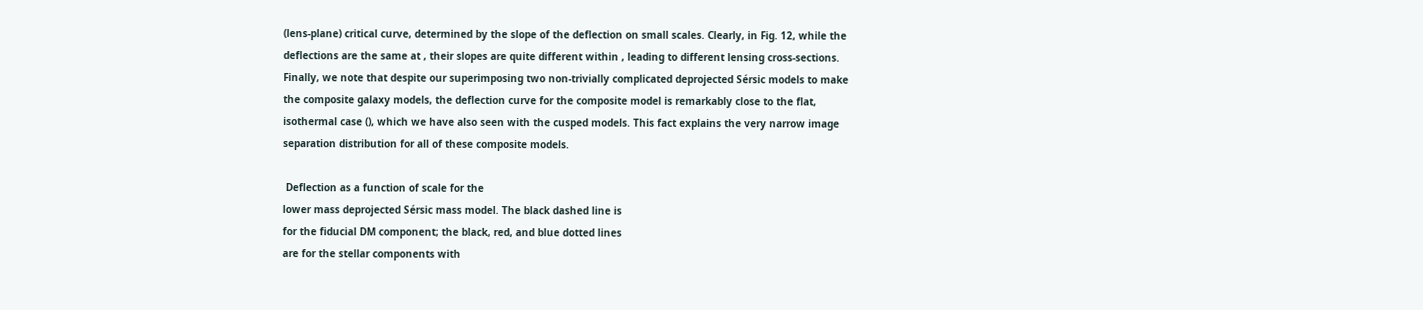(lens-plane) critical curve, determined by the slope of the deflection on small scales. Clearly, in Fig. 12, while the deflections are the same at , their slopes are quite different within , leading to different lensing cross-sections. Finally, we note that despite our superimposing two non-trivially complicated deprojected Sérsic models to make the composite galaxy models, the deflection curve for the composite model is remarkably close to the flat, isothermal case (), which we have also seen with the cusped models. This fact explains the very narrow image separation distribution for all of these composite models.

 Deflection as a function of scale for the
lower mass deprojected Sérsic mass model. The black dashed line is
for the fiducial DM component; the black, red, and blue dotted lines
are for the stellar components with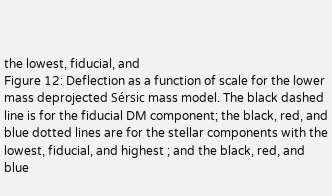the lowest, fiducial, and
Figure 12: Deflection as a function of scale for the lower mass deprojected Sérsic mass model. The black dashed line is for the fiducial DM component; the black, red, and blue dotted lines are for the stellar components with the lowest, fiducial, and highest ; and the black, red, and blue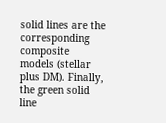solid lines are the corresponding composite models (stellar plus DM). Finally, the green solid line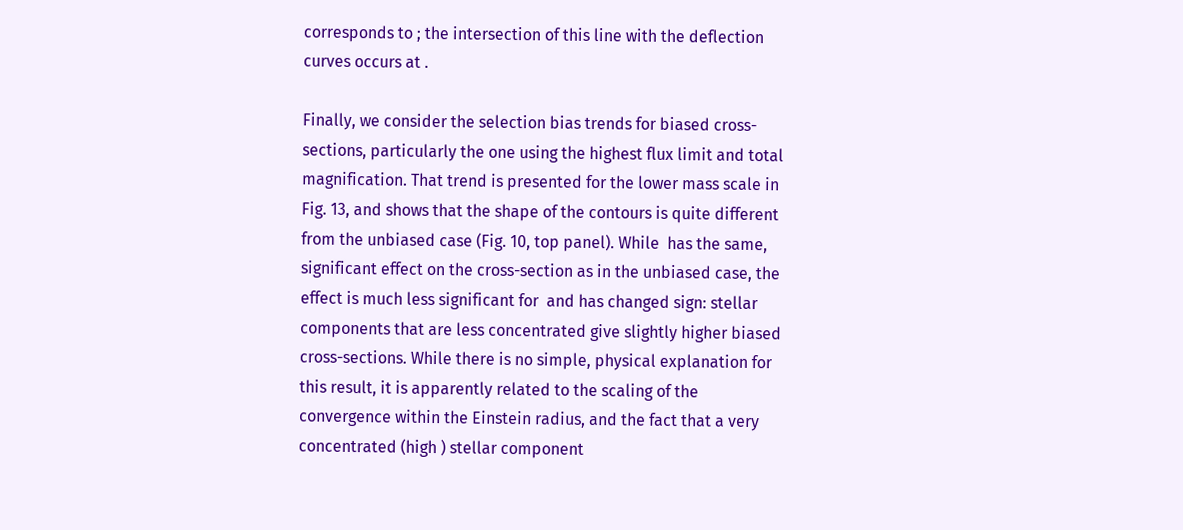corresponds to ; the intersection of this line with the deflection curves occurs at .

Finally, we consider the selection bias trends for biased cross-sections, particularly the one using the highest flux limit and total magnification. That trend is presented for the lower mass scale in Fig. 13, and shows that the shape of the contours is quite different from the unbiased case (Fig. 10, top panel). While  has the same, significant effect on the cross-section as in the unbiased case, the effect is much less significant for  and has changed sign: stellar components that are less concentrated give slightly higher biased cross-sections. While there is no simple, physical explanation for this result, it is apparently related to the scaling of the convergence within the Einstein radius, and the fact that a very concentrated (high ) stellar component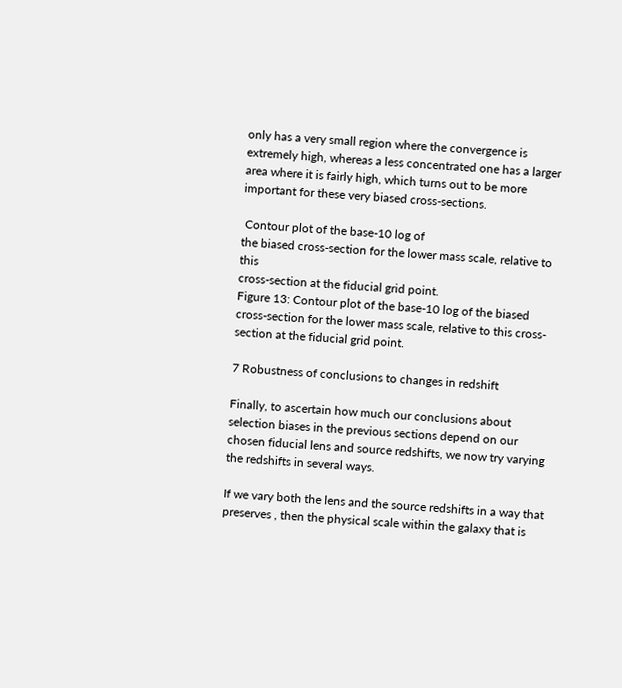only has a very small region where the convergence is extremely high, whereas a less concentrated one has a larger area where it is fairly high, which turns out to be more important for these very biased cross-sections.

 Contour plot of the base-10 log of
the biased cross-section for the lower mass scale, relative to this
cross-section at the fiducial grid point.
Figure 13: Contour plot of the base-10 log of the biased cross-section for the lower mass scale, relative to this cross-section at the fiducial grid point.

7 Robustness of conclusions to changes in redshift

Finally, to ascertain how much our conclusions about selection biases in the previous sections depend on our chosen fiducial lens and source redshifts, we now try varying the redshifts in several ways.

If we vary both the lens and the source redshifts in a way that preserves , then the physical scale within the galaxy that is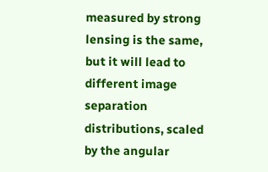measured by strong lensing is the same, but it will lead to different image separation distributions, scaled by the angular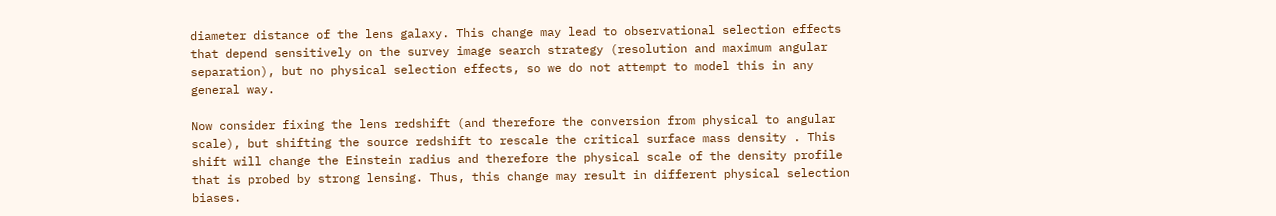diameter distance of the lens galaxy. This change may lead to observational selection effects that depend sensitively on the survey image search strategy (resolution and maximum angular separation), but no physical selection effects, so we do not attempt to model this in any general way.

Now consider fixing the lens redshift (and therefore the conversion from physical to angular scale), but shifting the source redshift to rescale the critical surface mass density . This shift will change the Einstein radius and therefore the physical scale of the density profile that is probed by strong lensing. Thus, this change may result in different physical selection biases.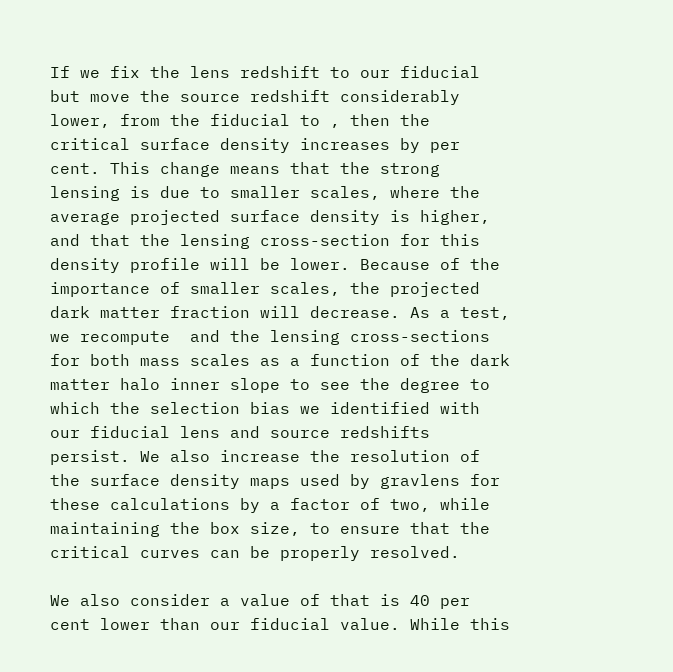If we fix the lens redshift to our fiducial but move the source redshift considerably lower, from the fiducial to , then the critical surface density increases by per cent. This change means that the strong lensing is due to smaller scales, where the average projected surface density is higher, and that the lensing cross-section for this density profile will be lower. Because of the importance of smaller scales, the projected dark matter fraction will decrease. As a test, we recompute  and the lensing cross-sections for both mass scales as a function of the dark matter halo inner slope to see the degree to which the selection bias we identified with our fiducial lens and source redshifts persist. We also increase the resolution of the surface density maps used by gravlens for these calculations by a factor of two, while maintaining the box size, to ensure that the critical curves can be properly resolved.

We also consider a value of that is 40 per cent lower than our fiducial value. While this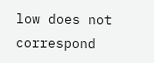low does not correspond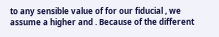to any sensible value of for our fiducial , we assume a higher and . Because of the different